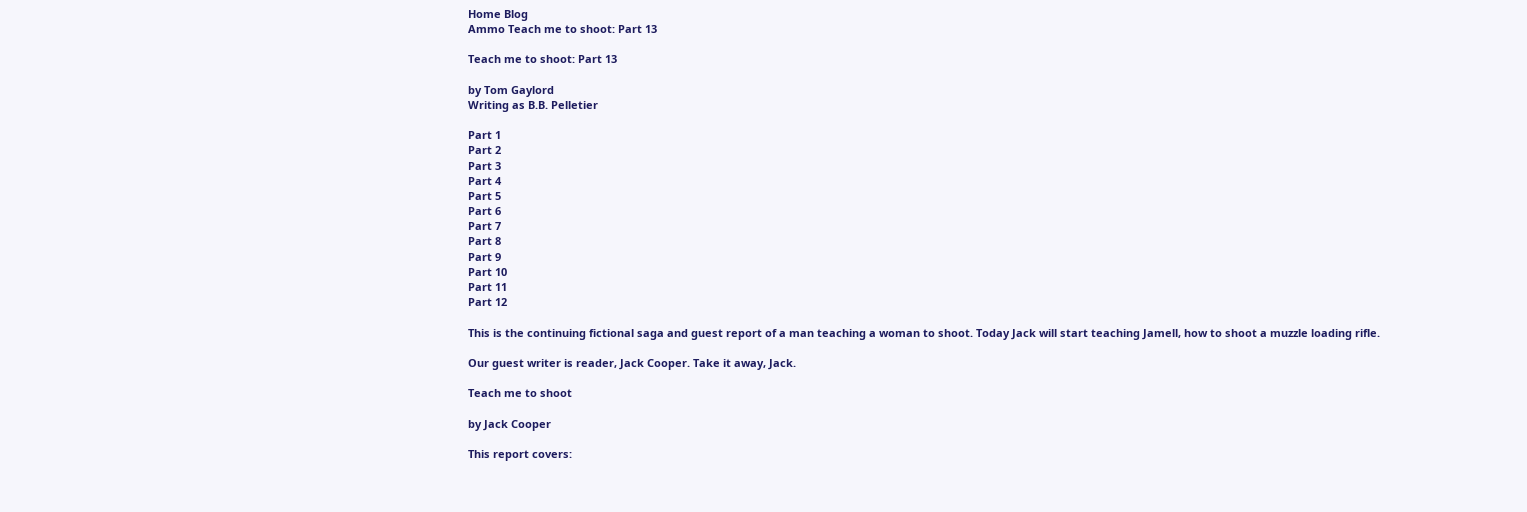Home Blog
Ammo Teach me to shoot: Part 13

Teach me to shoot: Part 13

by Tom Gaylord
Writing as B.B. Pelletier

Part 1
Part 2
Part 3
Part 4
Part 5
Part 6
Part 7
Part 8
Part 9
Part 10
Part 11
Part 12

This is the continuing fictional saga and guest report of a man teaching a woman to shoot. Today Jack will start teaching Jamell, how to shoot a muzzle loading rifle.

Our guest writer is reader, Jack Cooper. Take it away, Jack.

Teach me to shoot

by Jack Cooper

This report covers: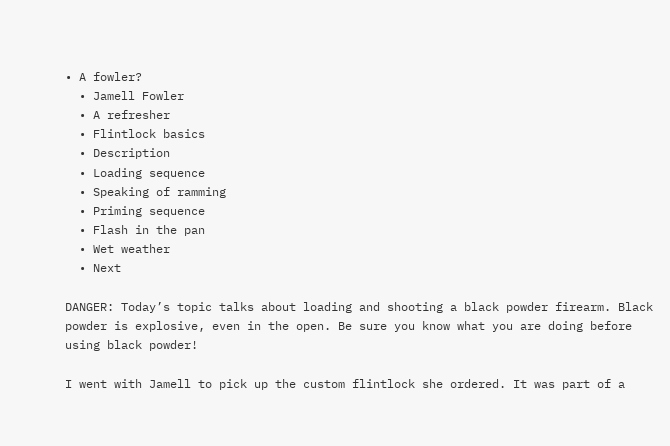• A fowler?
  • Jamell Fowler
  • A refresher
  • Flintlock basics
  • Description
  • Loading sequence
  • Speaking of ramming
  • Priming sequence
  • Flash in the pan
  • Wet weather
  • Next

DANGER: Today’s topic talks about loading and shooting a black powder firearm. Black powder is explosive, even in the open. Be sure you know what you are doing before using black powder!

I went with Jamell to pick up the custom flintlock she ordered. It was part of a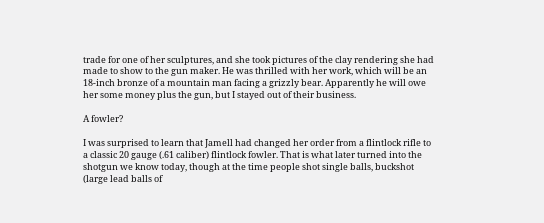trade for one of her sculptures, and she took pictures of the clay rendering she had made to show to the gun maker. He was thrilled with her work, which will be an 18-inch bronze of a mountain man facing a grizzly bear. Apparently he will owe her some money plus the gun, but I stayed out of their business.

A fowler?

I was surprised to learn that Jamell had changed her order from a flintlock rifle to a classic 20 gauge (.61 caliber) flintlock fowler. That is what later turned into the shotgun we know today, though at the time people shot single balls, buckshot (large lead balls of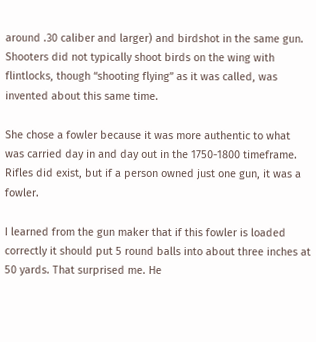around .30 caliber and larger) and birdshot in the same gun. Shooters did not typically shoot birds on the wing with flintlocks, though “shooting flying” as it was called, was invented about this same time.

She chose a fowler because it was more authentic to what was carried day in and day out in the 1750-1800 timeframe. Rifles did exist, but if a person owned just one gun, it was a fowler.

I learned from the gun maker that if this fowler is loaded correctly it should put 5 round balls into about three inches at 50 yards. That surprised me. He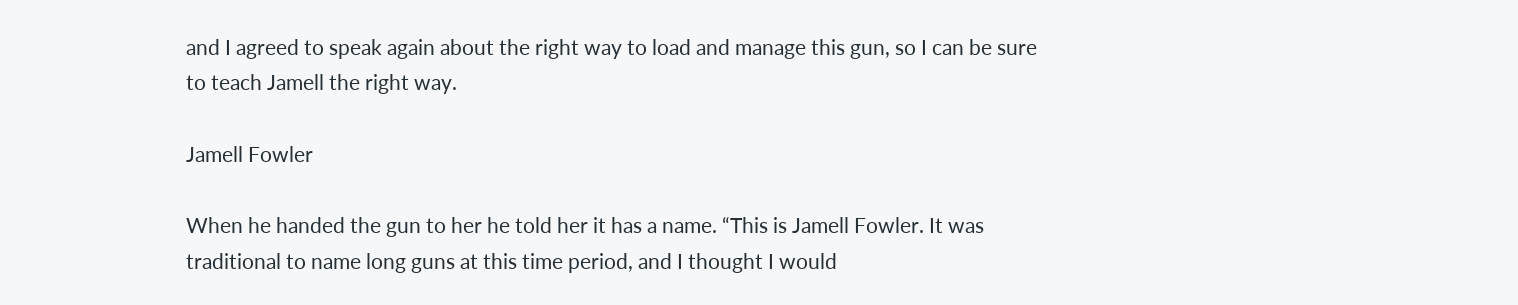and I agreed to speak again about the right way to load and manage this gun, so I can be sure to teach Jamell the right way.

Jamell Fowler

When he handed the gun to her he told her it has a name. “This is Jamell Fowler. It was traditional to name long guns at this time period, and I thought I would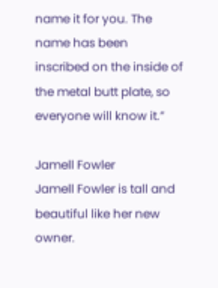name it for you. The name has been inscribed on the inside of the metal butt plate, so everyone will know it.”

Jamell Fowler
Jamell Fowler is tall and beautiful like her new owner.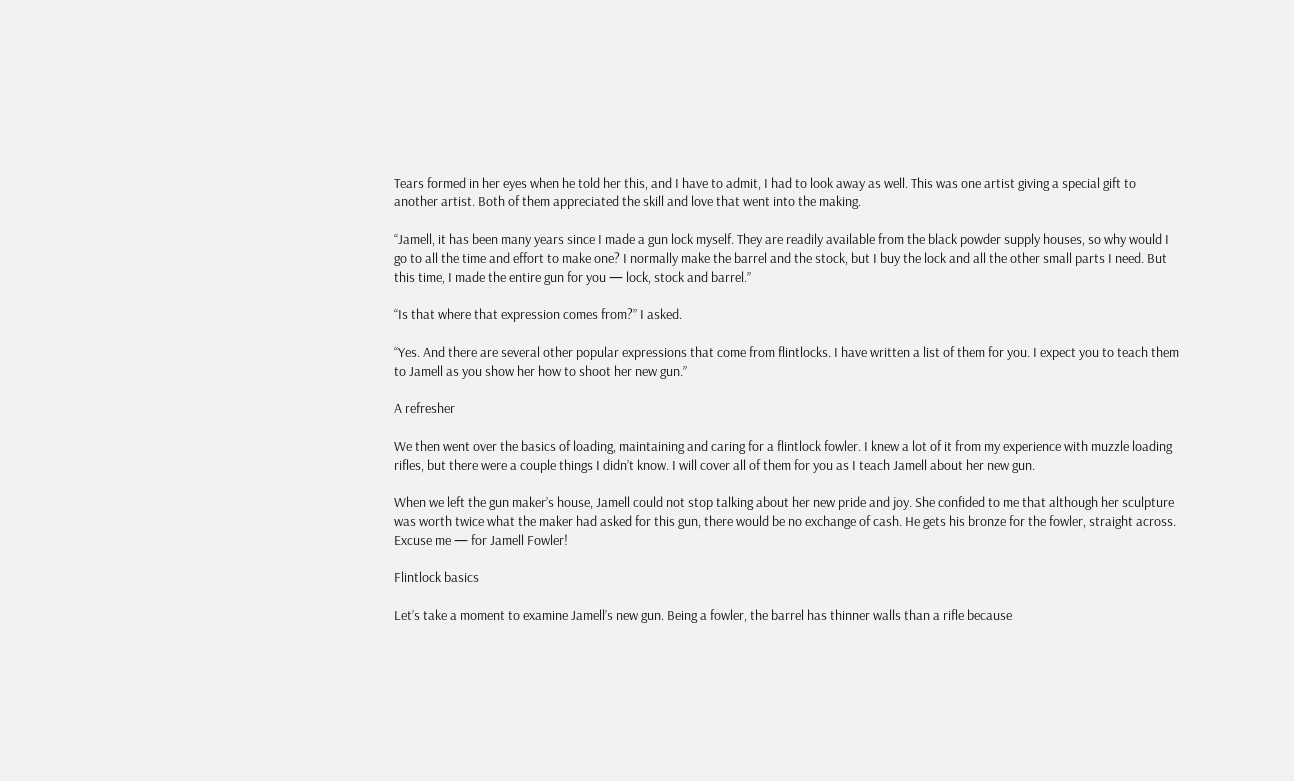Tears formed in her eyes when he told her this, and I have to admit, I had to look away as well. This was one artist giving a special gift to another artist. Both of them appreciated the skill and love that went into the making.

“Jamell, it has been many years since I made a gun lock myself. They are readily available from the black powder supply houses, so why would I go to all the time and effort to make one? I normally make the barrel and the stock, but I buy the lock and all the other small parts I need. But this time, I made the entire gun for you — lock, stock and barrel.”

“Is that where that expression comes from?” I asked.

“Yes. And there are several other popular expressions that come from flintlocks. I have written a list of them for you. I expect you to teach them to Jamell as you show her how to shoot her new gun.”

A refresher

We then went over the basics of loading, maintaining and caring for a flintlock fowler. I knew a lot of it from my experience with muzzle loading rifles, but there were a couple things I didn’t know. I will cover all of them for you as I teach Jamell about her new gun.

When we left the gun maker’s house, Jamell could not stop talking about her new pride and joy. She confided to me that although her sculpture was worth twice what the maker had asked for this gun, there would be no exchange of cash. He gets his bronze for the fowler, straight across. Excuse me — for Jamell Fowler!

Flintlock basics

Let’s take a moment to examine Jamell’s new gun. Being a fowler, the barrel has thinner walls than a rifle because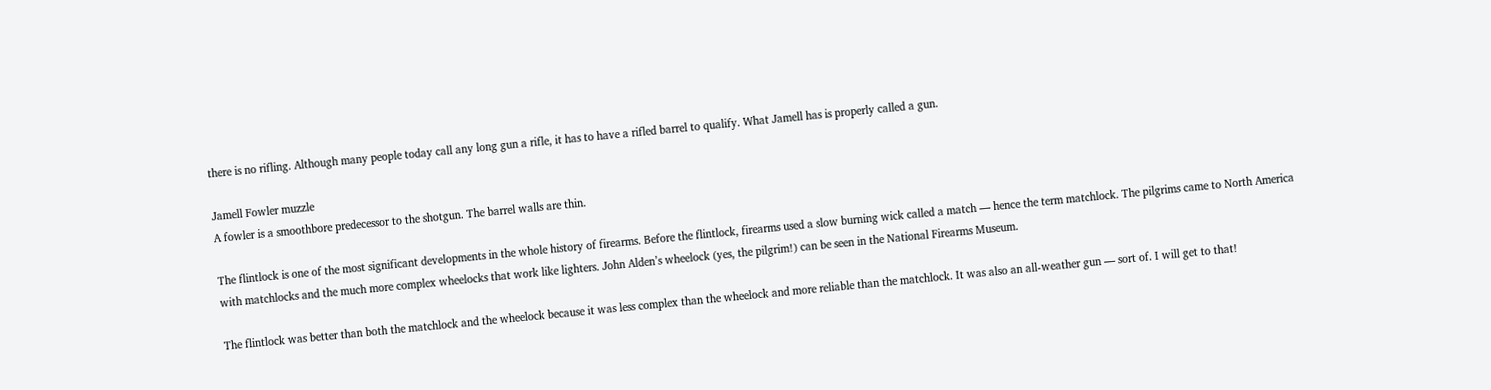there is no rifling. Although many people today call any long gun a rifle, it has to have a rifled barrel to qualify. What Jamell has is properly called a gun.

Jamell Fowler muzzle
A fowler is a smoothbore predecessor to the shotgun. The barrel walls are thin.

The flintlock is one of the most significant developments in the whole history of firearms. Before the flintlock, firearms used a slow burning wick called a match — hence the term matchlock. The pilgrims came to North America with matchlocks and the much more complex wheelocks that work like lighters. John Alden’s wheelock (yes, the pilgrim!) can be seen in the National Firearms Museum.

The flintlock was better than both the matchlock and the wheelock because it was less complex than the wheelock and more reliable than the matchlock. It was also an all-weather gun — sort of. I will get to that!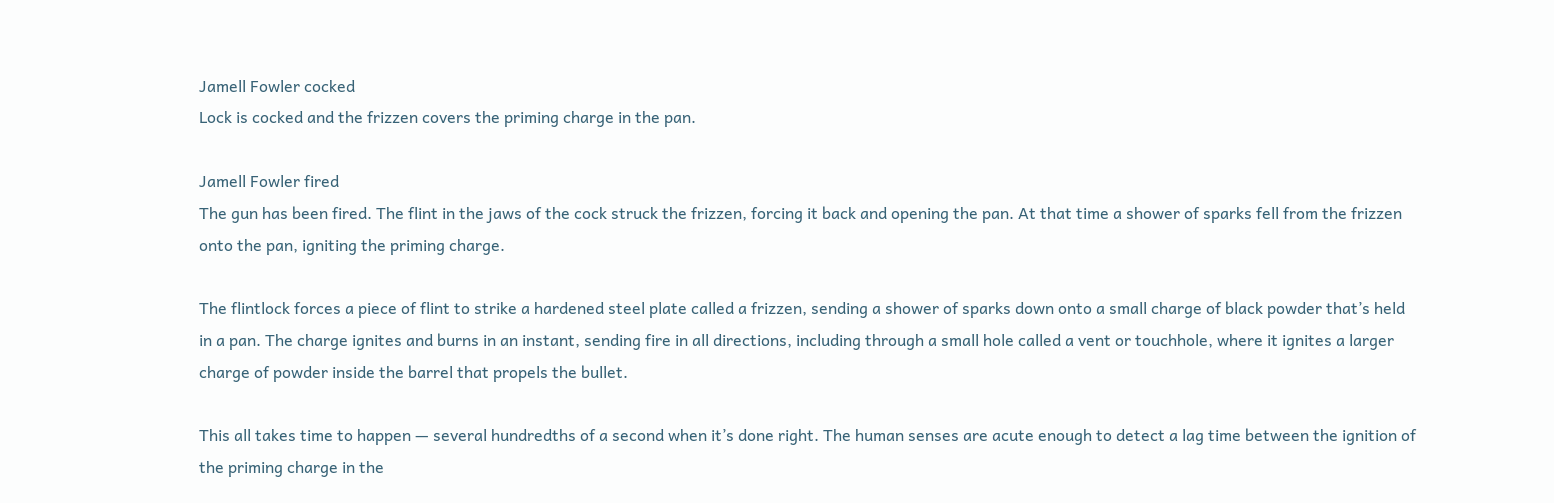Jamell Fowler cocked
Lock is cocked and the frizzen covers the priming charge in the pan.

Jamell Fowler fired
The gun has been fired. The flint in the jaws of the cock struck the frizzen, forcing it back and opening the pan. At that time a shower of sparks fell from the frizzen onto the pan, igniting the priming charge.

The flintlock forces a piece of flint to strike a hardened steel plate called a frizzen, sending a shower of sparks down onto a small charge of black powder that’s held in a pan. The charge ignites and burns in an instant, sending fire in all directions, including through a small hole called a vent or touchhole, where it ignites a larger charge of powder inside the barrel that propels the bullet.

This all takes time to happen — several hundredths of a second when it’s done right. The human senses are acute enough to detect a lag time between the ignition of the priming charge in the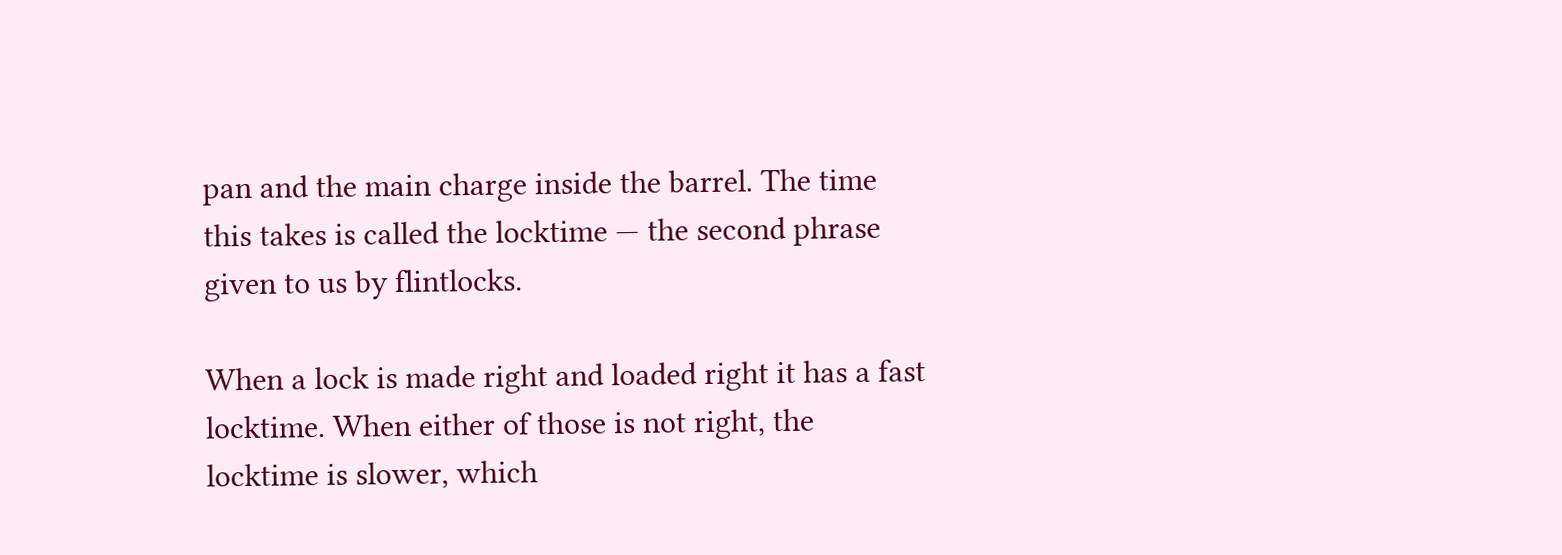pan and the main charge inside the barrel. The time this takes is called the locktime — the second phrase given to us by flintlocks.

When a lock is made right and loaded right it has a fast locktime. When either of those is not right, the locktime is slower, which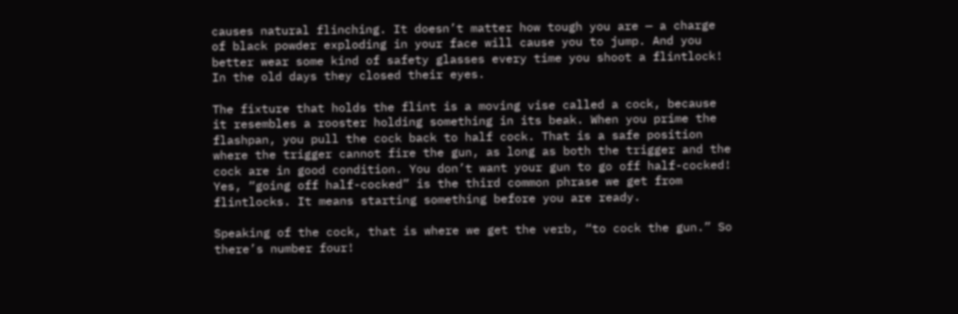causes natural flinching. It doesn’t matter how tough you are — a charge of black powder exploding in your face will cause you to jump. And you better wear some kind of safety glasses every time you shoot a flintlock! In the old days they closed their eyes.

The fixture that holds the flint is a moving vise called a cock, because it resembles a rooster holding something in its beak. When you prime the flashpan, you pull the cock back to half cock. That is a safe position where the trigger cannot fire the gun, as long as both the trigger and the cock are in good condition. You don’t want your gun to go off half-cocked! Yes, “going off half-cocked” is the third common phrase we get from flintlocks. It means starting something before you are ready.

Speaking of the cock, that is where we get the verb, “to cock the gun.” So there’s number four!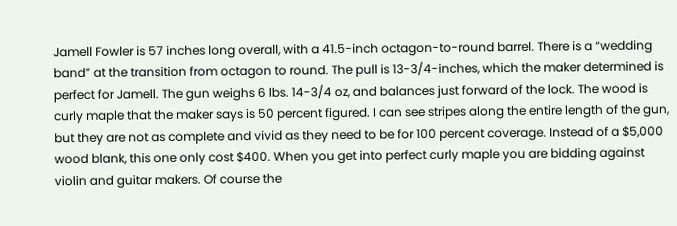Jamell Fowler is 57 inches long overall, with a 41.5-inch octagon-to-round barrel. There is a “wedding band” at the transition from octagon to round. The pull is 13-3/4-inches, which the maker determined is perfect for Jamell. The gun weighs 6 lbs. 14-3/4 oz, and balances just forward of the lock. The wood is curly maple that the maker says is 50 percent figured. I can see stripes along the entire length of the gun, but they are not as complete and vivid as they need to be for 100 percent coverage. Instead of a $5,000 wood blank, this one only cost $400. When you get into perfect curly maple you are bidding against violin and guitar makers. Of course the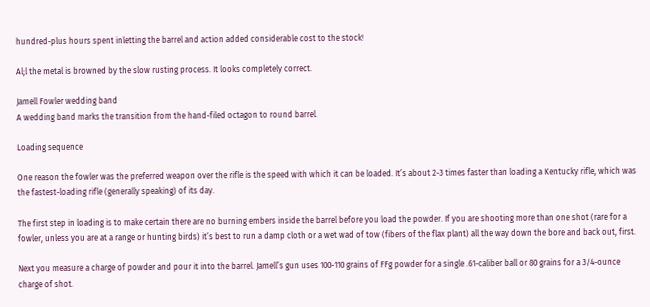hundred-plus hours spent inletting the barrel and action added considerable cost to the stock!

Al;l the metal is browned by the slow rusting process. It looks completely correct.

Jamell Fowler wedding band
A wedding band marks the transition from the hand-filed octagon to round barrel.

Loading sequence

One reason the fowler was the preferred weapon over the rifle is the speed with which it can be loaded. It’s about 2-3 times faster than loading a Kentucky rifle, which was the fastest-loading rifle (generally speaking) of its day.

The first step in loading is to make certain there are no burning embers inside the barrel before you load the powder. If you are shooting more than one shot (rare for a fowler, unless you are at a range or hunting birds) it’s best to run a damp cloth or a wet wad of tow (fibers of the flax plant) all the way down the bore and back out, first.

Next you measure a charge of powder and pour it into the barrel. Jamell’s gun uses 100-110 grains of FFg powder for a single .61-caliber ball or 80 grains for a 3/4-ounce charge of shot.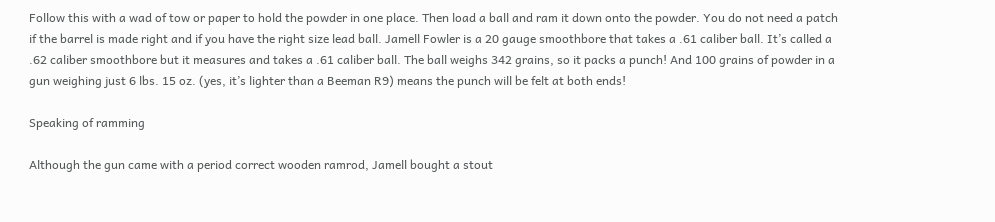Follow this with a wad of tow or paper to hold the powder in one place. Then load a ball and ram it down onto the powder. You do not need a patch if the barrel is made right and if you have the right size lead ball. Jamell Fowler is a 20 gauge smoothbore that takes a .61 caliber ball. It’s called a .62 caliber smoothbore but it measures and takes a .61 caliber ball. The ball weighs 342 grains, so it packs a punch! And 100 grains of powder in a gun weighing just 6 lbs. 15 oz. (yes, it’s lighter than a Beeman R9) means the punch will be felt at both ends!

Speaking of ramming

Although the gun came with a period correct wooden ramrod, Jamell bought a stout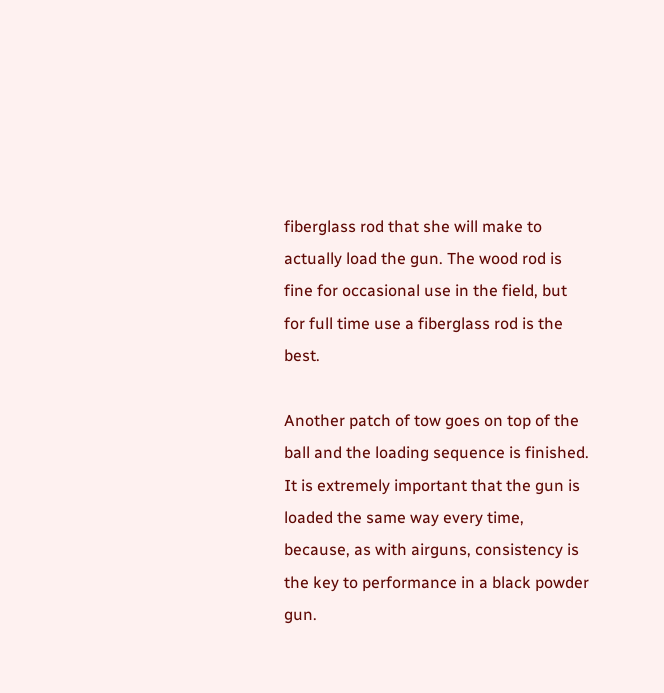fiberglass rod that she will make to actually load the gun. The wood rod is fine for occasional use in the field, but for full time use a fiberglass rod is the best.

Another patch of tow goes on top of the ball and the loading sequence is finished. It is extremely important that the gun is loaded the same way every time, because, as with airguns, consistency is the key to performance in a black powder gun.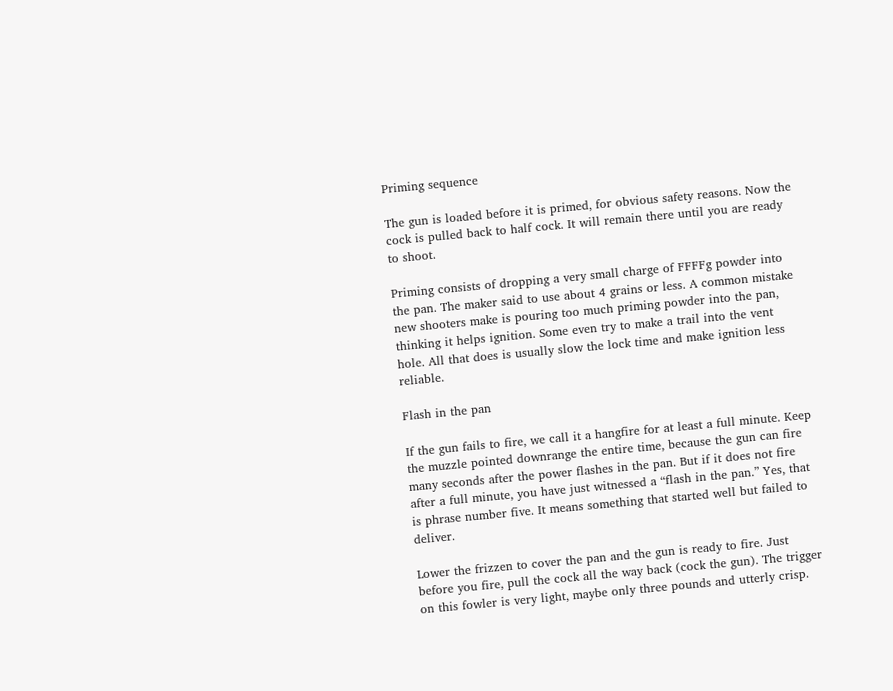Priming sequence

The gun is loaded before it is primed, for obvious safety reasons. Now the cock is pulled back to half cock. It will remain there until you are ready to shoot.

Priming consists of dropping a very small charge of FFFFg powder into the pan. The maker said to use about 4 grains or less. A common mistake new shooters make is pouring too much priming powder into the pan, thinking it helps ignition. Some even try to make a trail into the vent hole. All that does is usually slow the lock time and make ignition less reliable.

Flash in the pan

If the gun fails to fire, we call it a hangfire for at least a full minute. Keep the muzzle pointed downrange the entire time, because the gun can fire many seconds after the power flashes in the pan. But if it does not fire after a full minute, you have just witnessed a “flash in the pan.” Yes, that is phrase number five. It means something that started well but failed to deliver.

Lower the frizzen to cover the pan and the gun is ready to fire. Just before you fire, pull the cock all the way back (cock the gun). The trigger on this fowler is very light, maybe only three pounds and utterly crisp.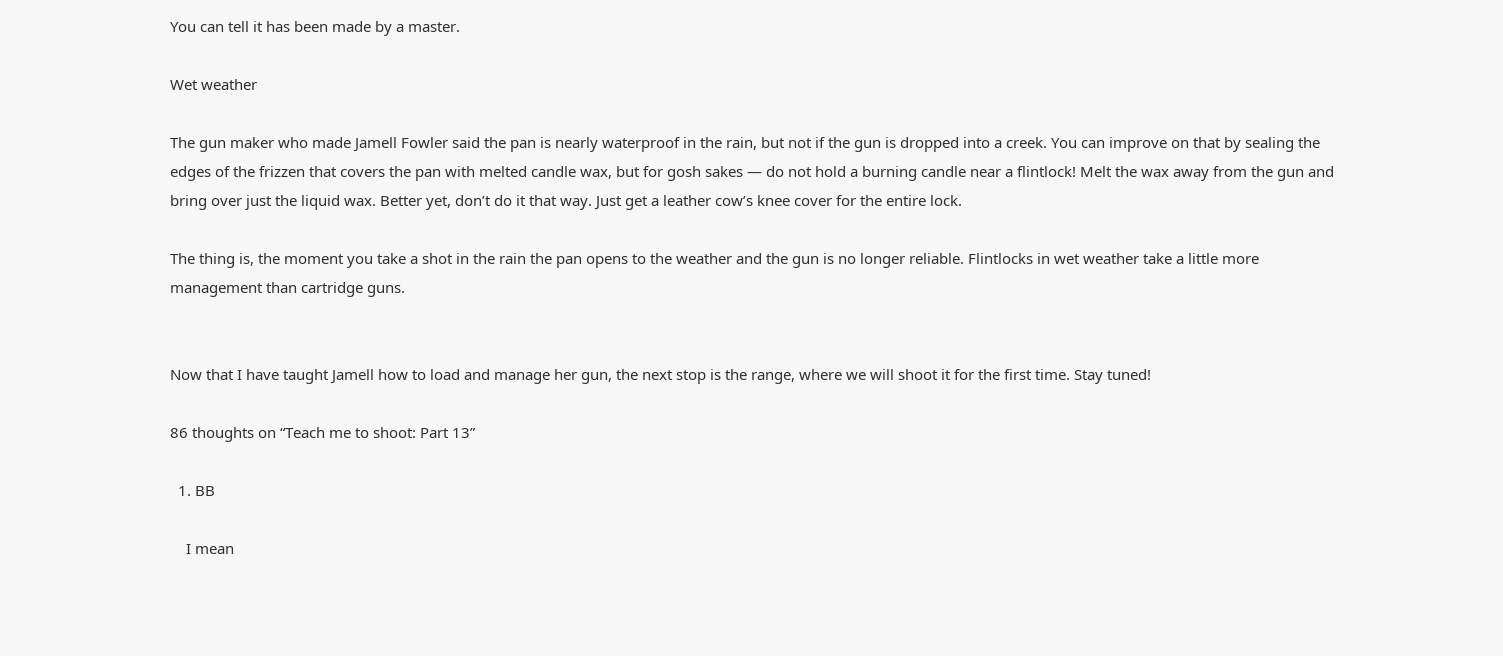You can tell it has been made by a master.

Wet weather

The gun maker who made Jamell Fowler said the pan is nearly waterproof in the rain, but not if the gun is dropped into a creek. You can improve on that by sealing the edges of the frizzen that covers the pan with melted candle wax, but for gosh sakes — do not hold a burning candle near a flintlock! Melt the wax away from the gun and bring over just the liquid wax. Better yet, don’t do it that way. Just get a leather cow’s knee cover for the entire lock.

The thing is, the moment you take a shot in the rain the pan opens to the weather and the gun is no longer reliable. Flintlocks in wet weather take a little more management than cartridge guns.


Now that I have taught Jamell how to load and manage her gun, the next stop is the range, where we will shoot it for the first time. Stay tuned!

86 thoughts on “Teach me to shoot: Part 13”

  1. BB

    I mean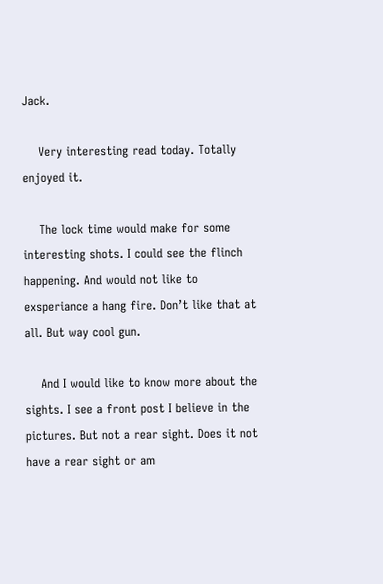Jack.

    Very interesting read today. Totally enjoyed it.

    The lock time would make for some interesting shots. I could see the flinch happening. And would not like to exsperiance a hang fire. Don’t like that at all. But way cool gun.

    And I would like to know more about the sights. I see a front post I believe in the pictures. But not a rear sight. Does it not have a rear sight or am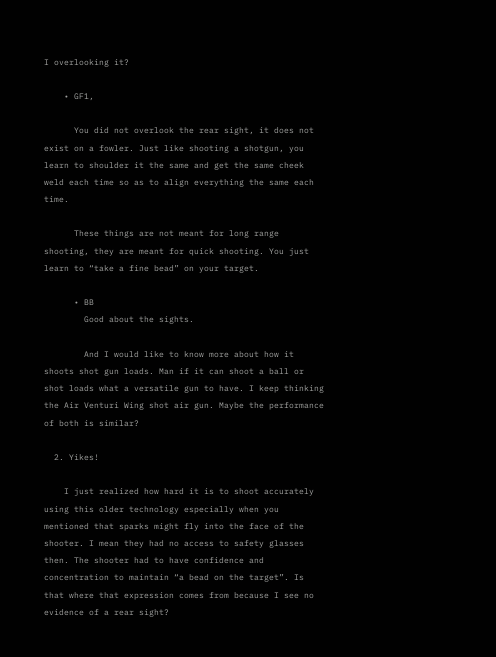I overlooking it?

    • GF1,

      You did not overlook the rear sight, it does not exist on a fowler. Just like shooting a shotgun, you learn to shoulder it the same and get the same cheek weld each time so as to align everything the same each time.

      These things are not meant for long range shooting, they are meant for quick shooting. You just learn to “take a fine bead” on your target.

      • BB
        Good about the sights.

        And I would like to know more about how it shoots shot gun loads. Man if it can shoot a ball or shot loads what a versatile gun to have. I keep thinking the Air Venturi Wing shot air gun. Maybe the performance of both is similar?

  2. Yikes!

    I just realized how hard it is to shoot accurately using this older technology especially when you mentioned that sparks might fly into the face of the shooter. I mean they had no access to safety glasses then. The shooter had to have confidence and concentration to maintain “a bead on the target”. Is that where that expression comes from because I see no evidence of a rear sight?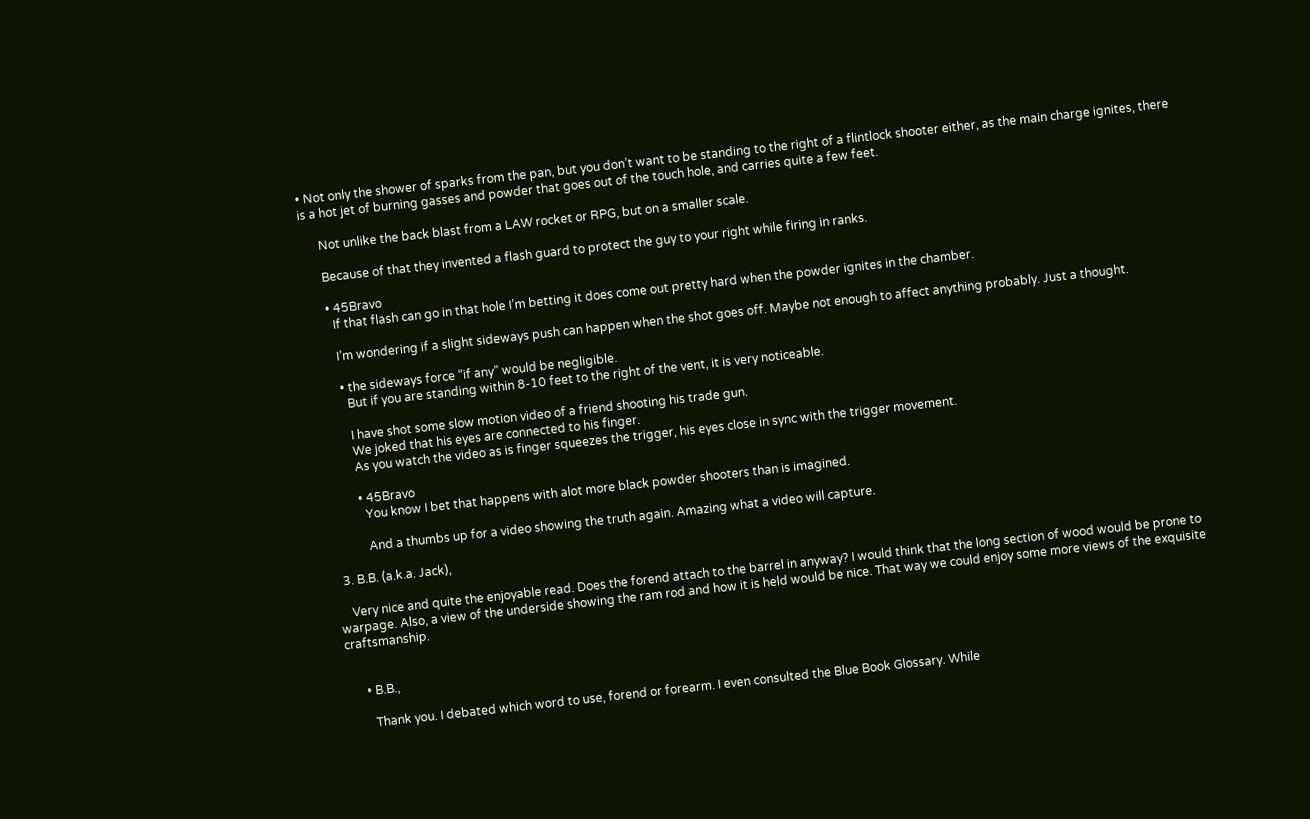• Not only the shower of sparks from the pan, but you don’t want to be standing to the right of a flintlock shooter either, as the main charge ignites, there is a hot jet of burning gasses and powder that goes out of the touch hole, and carries quite a few feet.

      Not unlike the back blast from a LAW rocket or RPG, but on a smaller scale.

      Because of that they invented a flash guard to protect the guy to your right while firing in ranks.

      • 45Bravo
        If that flash can go in that hole I’m betting it does come out pretty hard when the powder ignites in the chamber.

        I’m wondering if a slight sideways push can happen when the shot goes off. Maybe not enough to affect anything probably. Just a thought.

        • the sideways force “if any” would be negligible.
          But if you are standing within 8-10 feet to the right of the vent, it is very noticeable.

          I have shot some slow motion video of a friend shooting his trade gun.
          We joked that his eyes are connected to his finger.
          As you watch the video as is finger squeezes the trigger, his eyes close in sync with the trigger movement.

          • 45Bravo
            You know I bet that happens with alot more black powder shooters than is imagined.

            And a thumbs up for a video showing the truth again. Amazing what a video will capture.

  3. B.B. (a.k.a. Jack),

    Very nice and quite the enjoyable read. Does the forend attach to the barrel in anyway? I would think that the long section of wood would be prone to warpage. Also, a view of the underside showing the ram rod and how it is held would be nice. That way we could enjoy some more views of the exquisite craftsmanship.


      • B.B.,

        Thank you. I debated which word to use, forend or forearm. I even consulted the Blue Book Glossary. While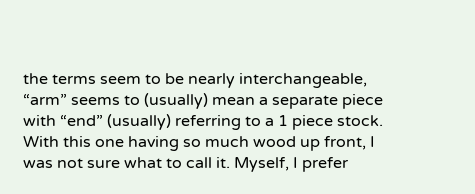the terms seem to be nearly interchangeable, “arm” seems to (usually) mean a separate piece with “end” (usually) referring to a 1 piece stock. With this one having so much wood up front, I was not sure what to call it. Myself, I prefer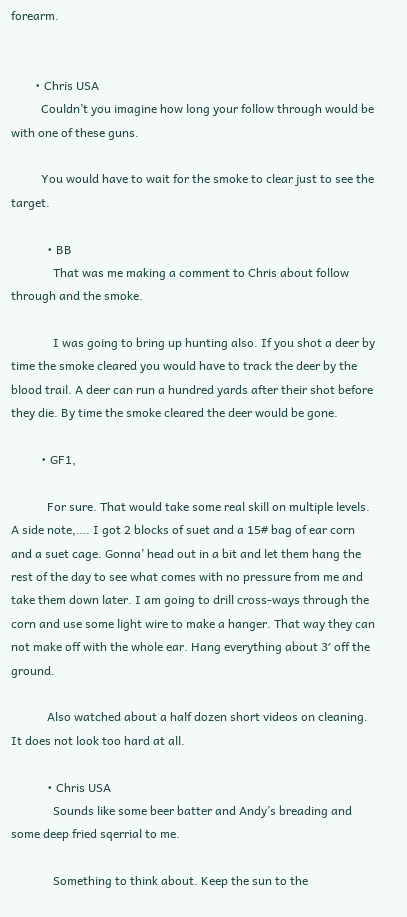forearm.


        • Chris USA
          Couldn’t you imagine how long your follow through would be with one of these guns.

          You would have to wait for the smoke to clear just to see the target.

            • BB
              That was me making a comment to Chris about follow through and the smoke.

              I was going to bring up hunting also. If you shot a deer by time the smoke cleared you would have to track the deer by the blood trail. A deer can run a hundred yards after their shot before they die. By time the smoke cleared the deer would be gone.

          • GF1,

            For sure. That would take some real skill on multiple levels. A side note,…. I got 2 blocks of suet and a 15# bag of ear corn and a suet cage. Gonna’ head out in a bit and let them hang the rest of the day to see what comes with no pressure from me and take them down later. I am going to drill cross-ways through the corn and use some light wire to make a hanger. That way they can not make off with the whole ear. Hang everything about 3′ off the ground.

            Also watched about a half dozen short videos on cleaning. It does not look too hard at all.

            • Chris USA
              Sounds like some beer batter and Andy’s breading and some deep fried sqerrial to me.

              Something to think about. Keep the sun to the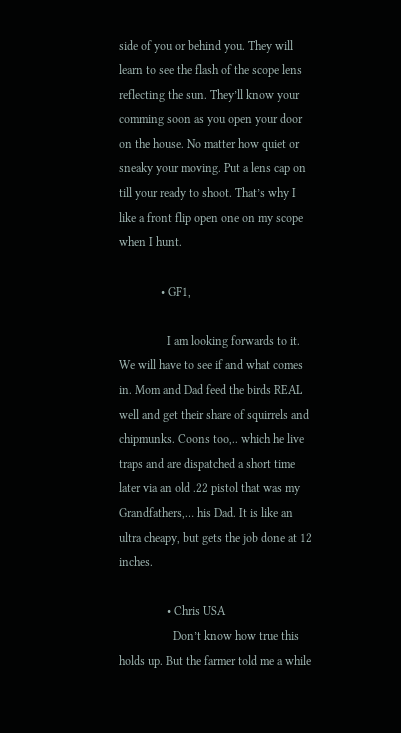side of you or behind you. They will learn to see the flash of the scope lens reflecting the sun. They’ll know your comming soon as you open your door on the house. No matter how quiet or sneaky your moving. Put a lens cap on till your ready to shoot. That’s why I like a front flip open one on my scope when I hunt.

              • GF1,

                I am looking forwards to it. We will have to see if and what comes in. Mom and Dad feed the birds REAL well and get their share of squirrels and chipmunks. Coons too,.. which he live traps and are dispatched a short time later via an old .22 pistol that was my Grandfathers,… his Dad. It is like an ultra cheapy, but gets the job done at 12 inches.

                • Chris USA
                  Don’t know how true this holds up. But the farmer told me a while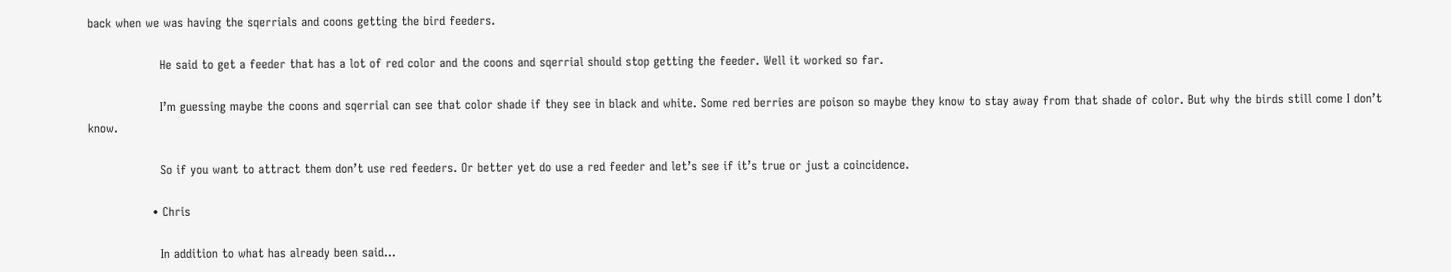back when we was having the sqerrials and coons getting the bird feeders.

                  He said to get a feeder that has a lot of red color and the coons and sqerrial should stop getting the feeder. Well it worked so far.

                  I’m guessing maybe the coons and sqerrial can see that color shade if they see in black and white. Some red berries are poison so maybe they know to stay away from that shade of color. But why the birds still come I don’t know.

                  So if you want to attract them don’t use red feeders. Or better yet do use a red feeder and let’s see if it’s true or just a coincidence.

                • Chris

                  In addition to what has already been said…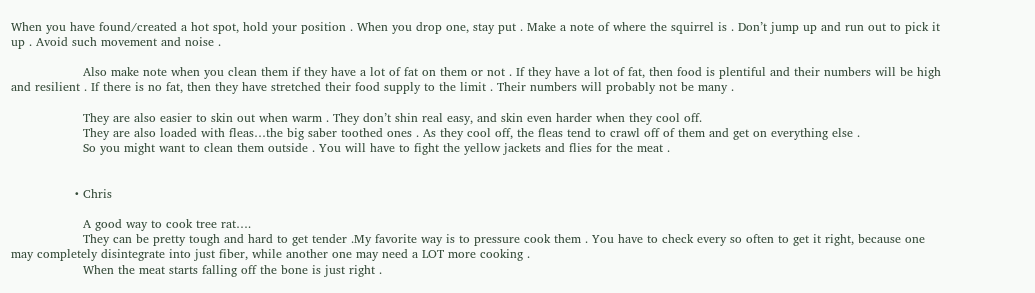When you have found/created a hot spot, hold your position . When you drop one, stay put . Make a note of where the squirrel is . Don’t jump up and run out to pick it up . Avoid such movement and noise .

                  Also make note when you clean them if they have a lot of fat on them or not . If they have a lot of fat, then food is plentiful and their numbers will be high and resilient . If there is no fat, then they have stretched their food supply to the limit . Their numbers will probably not be many .

                  They are also easier to skin out when warm . They don’t shin real easy, and skin even harder when they cool off.
                  They are also loaded with fleas…the big saber toothed ones . As they cool off, the fleas tend to crawl off of them and get on everything else .
                  So you might want to clean them outside . You will have to fight the yellow jackets and flies for the meat .


                • Chris

                  A good way to cook tree rat….
                  They can be pretty tough and hard to get tender .My favorite way is to pressure cook them . You have to check every so often to get it right, because one may completely disintegrate into just fiber, while another one may need a LOT more cooking .
                  When the meat starts falling off the bone is just right .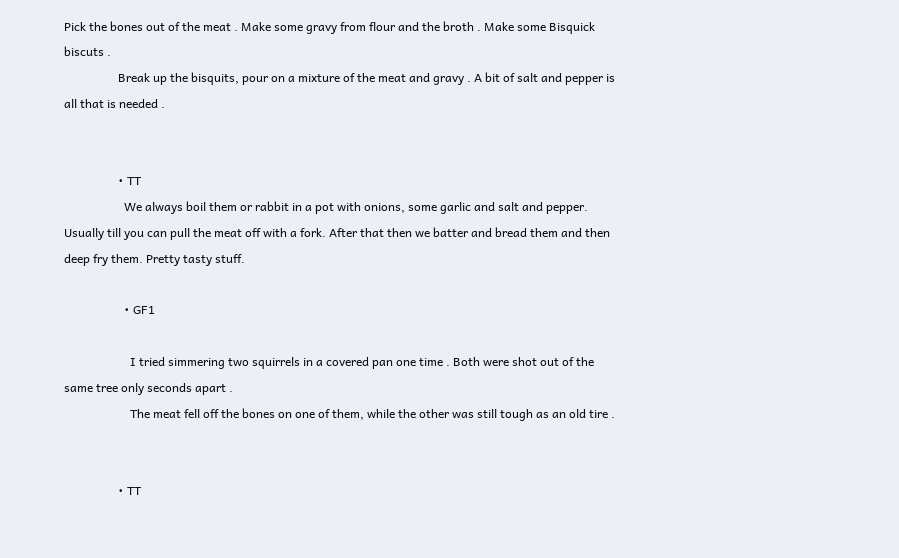Pick the bones out of the meat . Make some gravy from flour and the broth . Make some Bisquick biscuts .
                  Break up the bisquits, pour on a mixture of the meat and gravy . A bit of salt and pepper is all that is needed .


                  • TT
                    We always boil them or rabbit in a pot with onions, some garlic and salt and pepper. Usually till you can pull the meat off with a fork. After that then we batter and bread them and then deep fry them. Pretty tasty stuff.

                    • GF1

                      I tried simmering two squirrels in a covered pan one time . Both were shot out of the same tree only seconds apart .
                      The meat fell off the bones on one of them, while the other was still tough as an old tire .


                  • TT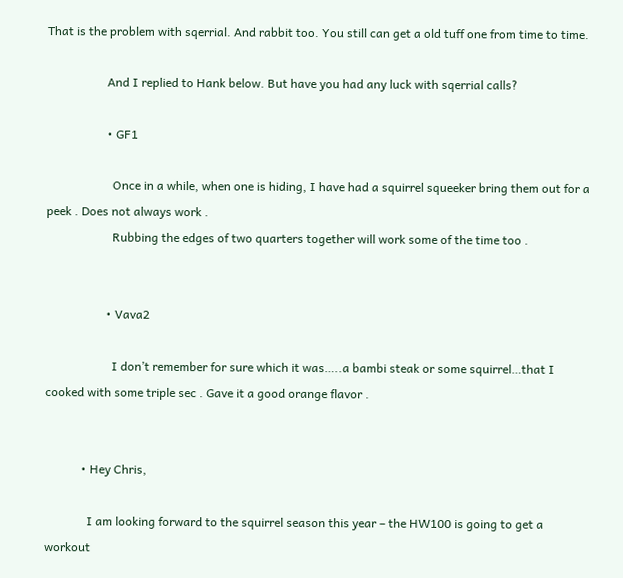That is the problem with sqerrial. And rabbit too. You still can get a old tuff one from time to time.

                    And I replied to Hank below. But have you had any luck with sqerrial calls?

                    • GF1

                      Once in a while, when one is hiding, I have had a squirrel squeeker bring them out for a peek . Does not always work .
                      Rubbing the edges of two quarters together will work some of the time too .


                    • Vava2

                      I don’t remember for sure which it was…..a bambi steak or some squirrel…that I cooked with some triple sec . Gave it a good orange flavor .


            • Hey Chris,

              I am looking forward to the squirrel season this year – the HW100 is going to get a workout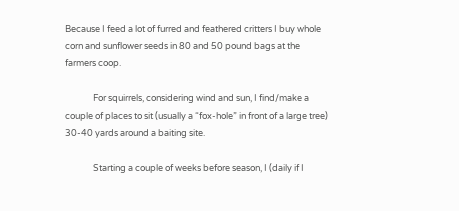Because I feed a lot of furred and feathered critters I buy whole corn and sunflower seeds in 80 and 50 pound bags at the farmers coop.

              For squirrels, considering wind and sun, I find/make a couple of places to sit (usually a “fox-hole” in front of a large tree) 30-40 yards around a baiting site.

              Starting a couple of weeks before season, I (daily if I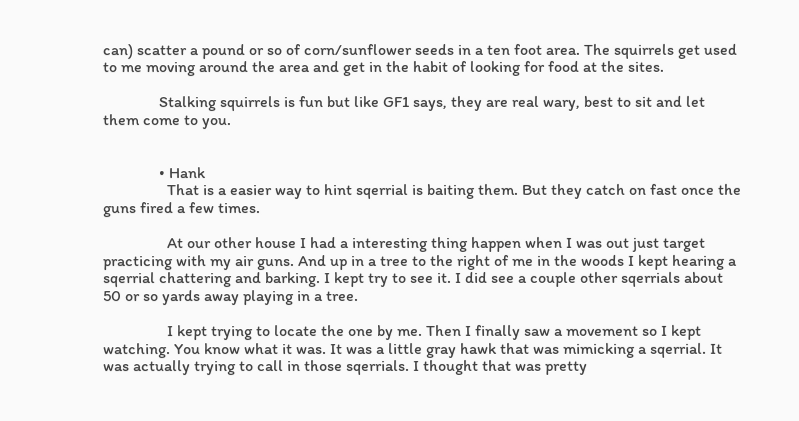can) scatter a pound or so of corn/sunflower seeds in a ten foot area. The squirrels get used to me moving around the area and get in the habit of looking for food at the sites.

              Stalking squirrels is fun but like GF1 says, they are real wary, best to sit and let them come to you.


              • Hank
                That is a easier way to hint sqerrial is baiting them. But they catch on fast once the guns fired a few times.

                At our other house I had a interesting thing happen when I was out just target practicing with my air guns. And up in a tree to the right of me in the woods I kept hearing a sqerrial chattering and barking. I kept try to see it. I did see a couple other sqerrials about 50 or so yards away playing in a tree.

                I kept trying to locate the one by me. Then I finally saw a movement so I kept watching. You know what it was. It was a little gray hawk that was mimicking a sqerrial. It was actually trying to call in those sqerrials. I thought that was pretty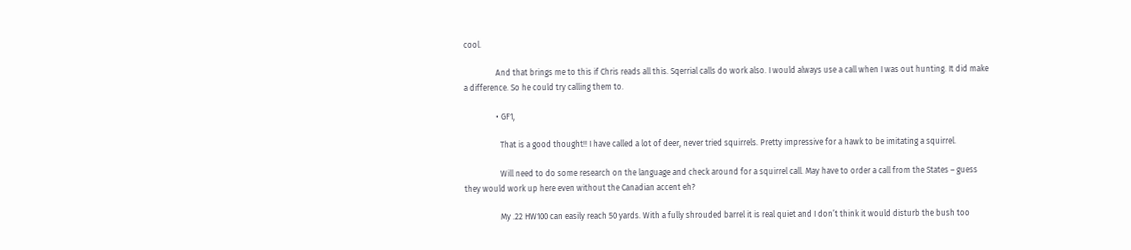cool.

                And that brings me to this if Chris reads all this. Sqerrial calls do work also. I would always use a call when I was out hunting. It did make a difference. So he could try calling them to.

                • GF1,

                  That is a good thought!! I have called a lot of deer, never tried squirrels. Pretty impressive for a hawk to be imitating a squirrel.

                  Will need to do some research on the language and check around for a squirrel call. May have to order a call from the States – guess they would work up here even without the Canadian accent eh?

                  My .22 HW100 can easily reach 50 yards. With a fully shrouded barrel it is real quiet and I don’t think it would disturb the bush too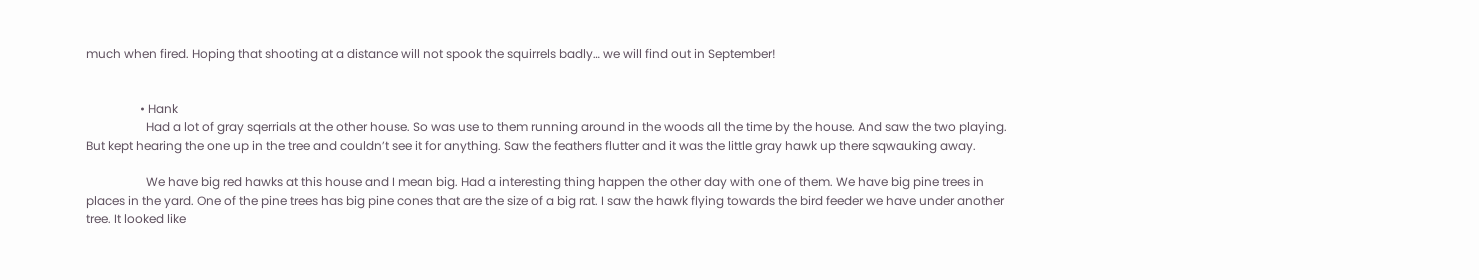much when fired. Hoping that shooting at a distance will not spook the squirrels badly… we will find out in September!


                  • Hank
                    Had a lot of gray sqerrials at the other house. So was use to them running around in the woods all the time by the house. And saw the two playing. But kept hearing the one up in the tree and couldn’t see it for anything. Saw the feathers flutter and it was the little gray hawk up there sqwauking away.

                    We have big red hawks at this house and I mean big. Had a interesting thing happen the other day with one of them. We have big pine trees in places in the yard. One of the pine trees has big pine cones that are the size of a big rat. I saw the hawk flying towards the bird feeder we have under another tree. It looked like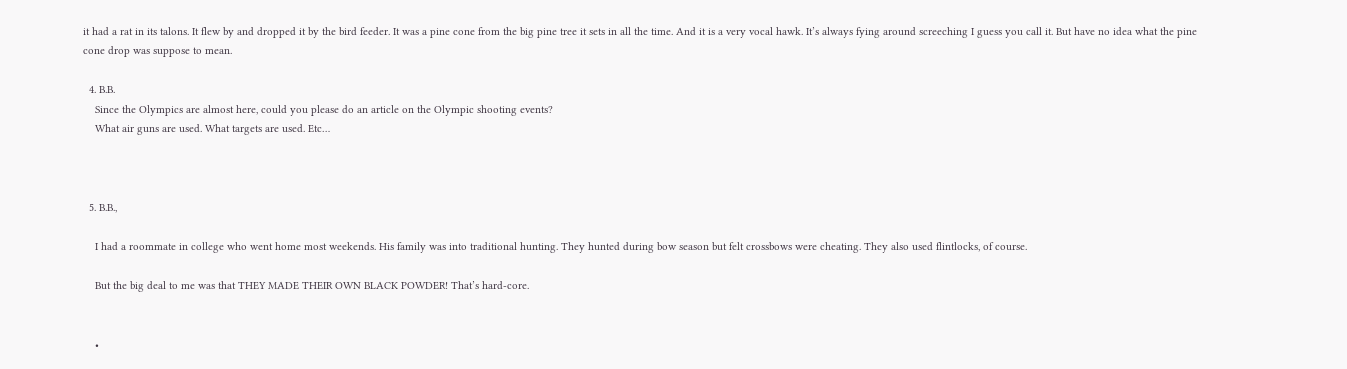it had a rat in its talons. It flew by and dropped it by the bird feeder. It was a pine cone from the big pine tree it sets in all the time. And it is a very vocal hawk. It’s always fying around screeching I guess you call it. But have no idea what the pine cone drop was suppose to mean.

  4. B.B.
    Since the Olympics are almost here, could you please do an article on the Olympic shooting events?
    What air guns are used. What targets are used. Etc…



  5. B.B.,

    I had a roommate in college who went home most weekends. His family was into traditional hunting. They hunted during bow season but felt crossbows were cheating. They also used flintlocks, of course.

    But the big deal to me was that THEY MADE THEIR OWN BLACK POWDER! That’s hard-core.


    •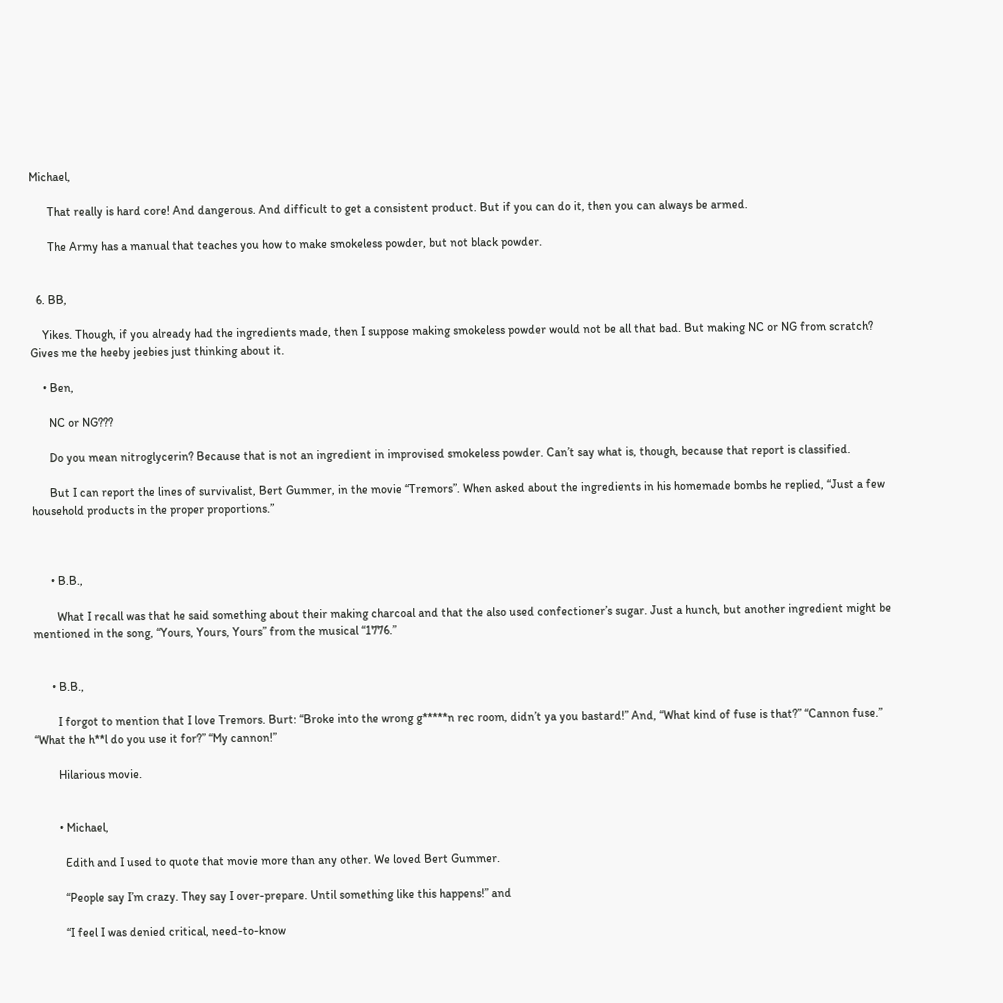Michael,

      That really is hard core! And dangerous. And difficult to get a consistent product. But if you can do it, then you can always be armed.

      The Army has a manual that teaches you how to make smokeless powder, but not black powder.


  6. BB,

    Yikes. Though, if you already had the ingredients made, then I suppose making smokeless powder would not be all that bad. But making NC or NG from scratch? Gives me the heeby jeebies just thinking about it.

    • Ben,

      NC or NG???

      Do you mean nitroglycerin? Because that is not an ingredient in improvised smokeless powder. Can’t say what is, though, because that report is classified.

      But I can report the lines of survivalist, Bert Gummer, in the movie “Tremors”. When asked about the ingredients in his homemade bombs he replied, “Just a few household products in the proper proportions.”



      • B.B.,

        What I recall was that he said something about their making charcoal and that the also used confectioner’s sugar. Just a hunch, but another ingredient might be mentioned in the song, “Yours, Yours, Yours” from the musical “1776.”


      • B.B.,

        I forgot to mention that I love Tremors. Burt: “Broke into the wrong g*****n rec room, didn’t ya you bastard!” And, “What kind of fuse is that?” “Cannon fuse.” “What the h**l do you use it for?” “My cannon!”

        Hilarious movie.


        • Michael,

          Edith and I used to quote that movie more than any other. We loved Bert Gummer.

          “People say I’m crazy. They say I over-prepare. Until something like this happens!” and

          “I feel I was denied critical, need-to-know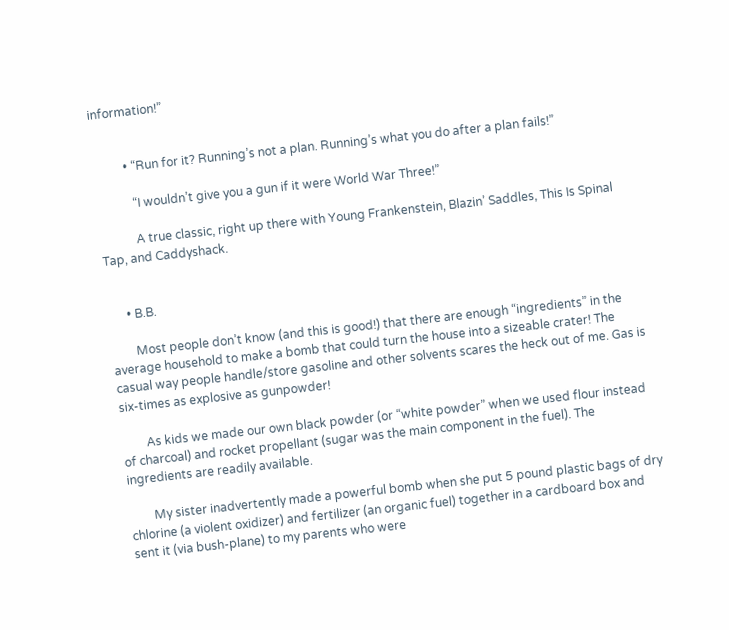information!”


          • “Run for it? Running’s not a plan. Running’s what you do after a plan fails!”

            “I wouldn’t give you a gun if it were World War Three!”

            A true classic, right up there with Young Frankenstein, Blazin’ Saddles, This Is Spinal Tap, and Caddyshack.


      • B.B.

        Most people don’t know (and this is good!) that there are enough “ingredients” in the average household to make a bomb that could turn the house into a sizeable crater! The casual way people handle/store gasoline and other solvents scares the heck out of me. Gas is six-times as explosive as gunpowder!

        As kids we made our own black powder (or “white powder” when we used flour instead of charcoal) and rocket propellant (sugar was the main component in the fuel). The ingredients are readily available.

        My sister inadvertently made a powerful bomb when she put 5 pound plastic bags of dry chlorine (a violent oxidizer) and fertilizer (an organic fuel) together in a cardboard box and sent it (via bush-plane) to my parents who were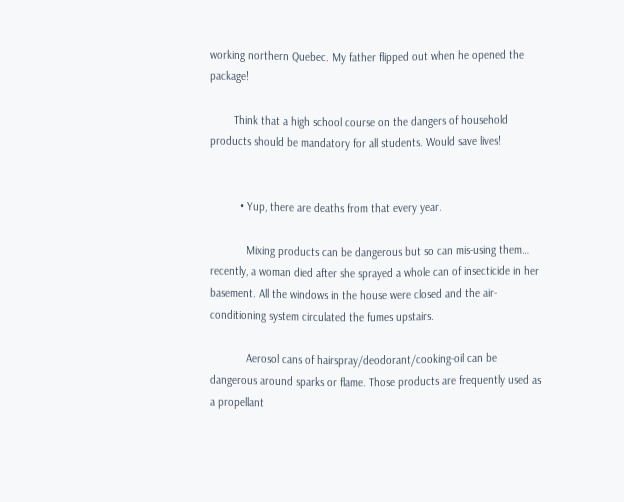working northern Quebec. My father flipped out when he opened the package!

        Think that a high school course on the dangers of household products should be mandatory for all students. Would save lives!


          • Yup, there are deaths from that every year.

            Mixing products can be dangerous but so can mis-using them… recently, a woman died after she sprayed a whole can of insecticide in her basement. All the windows in the house were closed and the air-conditioning system circulated the fumes upstairs.

            Aerosol cans of hairspray/deodorant/cooking-oil can be dangerous around sparks or flame. Those products are frequently used as a propellant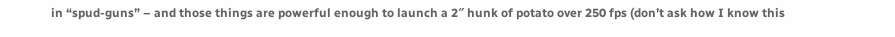in “spud-guns” – and those things are powerful enough to launch a 2″ hunk of potato over 250 fps (don’t ask how I know this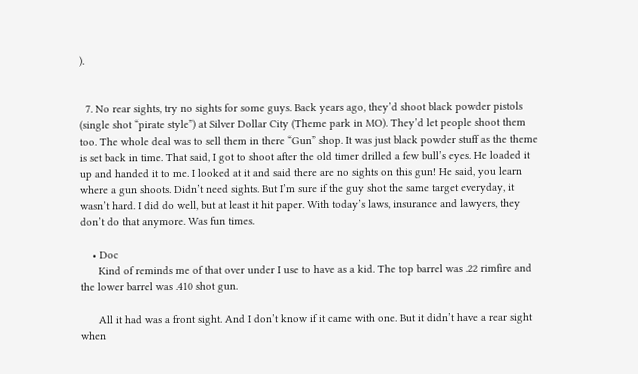).


  7. No rear sights, try no sights for some guys. Back years ago, they’d shoot black powder pistols (single shot “pirate style”) at Silver Dollar City (Theme park in MO). They’d let people shoot them too. The whole deal was to sell them in there “Gun” shop. It was just black powder stuff as the theme is set back in time. That said, I got to shoot after the old timer drilled a few bull’s eyes. He loaded it up and handed it to me. I looked at it and said there are no sights on this gun! He said, you learn where a gun shoots. Didn’t need sights. But I’m sure if the guy shot the same target everyday, it wasn’t hard. I did do well, but at least it hit paper. With today’s laws, insurance and lawyers, they don’t do that anymore. Was fun times.

    • Doc
      Kind of reminds me of that over under I use to have as a kid. The top barrel was .22 rimfire and the lower barrel was .410 shot gun.

      All it had was a front sight. And I don’t know if it came with one. But it didn’t have a rear sight when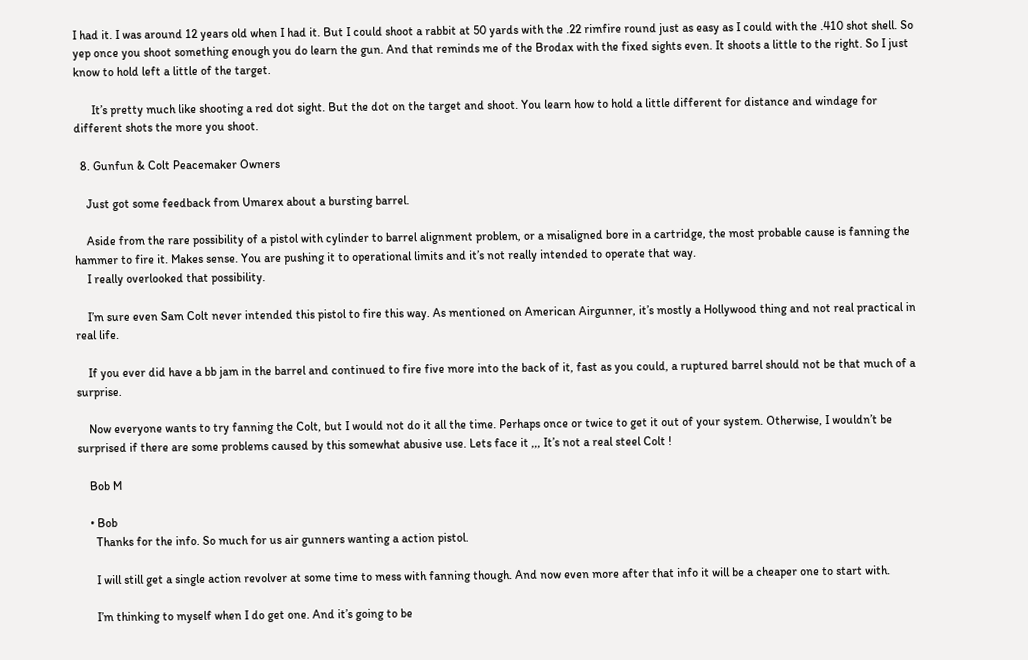I had it. I was around 12 years old when I had it. But I could shoot a rabbit at 50 yards with the .22 rimfire round just as easy as I could with the .410 shot shell. So yep once you shoot something enough you do learn the gun. And that reminds me of the Brodax with the fixed sights even. It shoots a little to the right. So I just know to hold left a little of the target.

      It’s pretty much like shooting a red dot sight. But the dot on the target and shoot. You learn how to hold a little different for distance and windage for different shots the more you shoot.

  8. Gunfun & Colt Peacemaker Owners

    Just got some feedback from Umarex about a bursting barrel.

    Aside from the rare possibility of a pistol with cylinder to barrel alignment problem, or a misaligned bore in a cartridge, the most probable cause is fanning the hammer to fire it. Makes sense. You are pushing it to operational limits and it’s not really intended to operate that way.
    I really overlooked that possibility.

    I’m sure even Sam Colt never intended this pistol to fire this way. As mentioned on American Airgunner, it’s mostly a Hollywood thing and not real practical in real life.

    If you ever did have a bb jam in the barrel and continued to fire five more into the back of it, fast as you could, a ruptured barrel should not be that much of a surprise.

    Now everyone wants to try fanning the Colt, but I would not do it all the time. Perhaps once or twice to get it out of your system. Otherwise, I wouldn’t be surprised if there are some problems caused by this somewhat abusive use. Lets face it ,,, It’s not a real steel Colt !

    Bob M

    • Bob
      Thanks for the info. So much for us air gunners wanting a action pistol.

      I will still get a single action revolver at some time to mess with fanning though. And now even more after that info it will be a cheaper one to start with.

      I’m thinking to myself when I do get one. And it’s going to be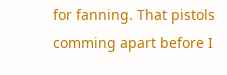for fanning. That pistols comming apart before I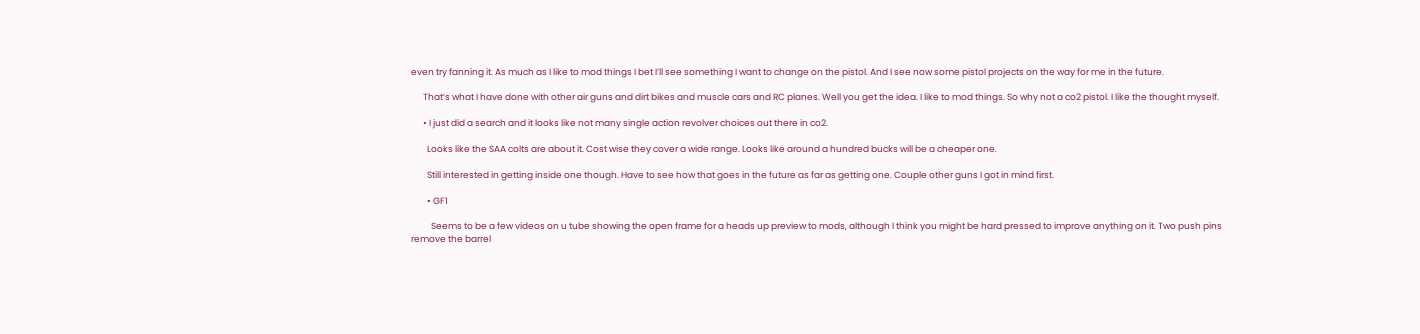even try fanning it. As much as I like to mod things I bet I’ll see something I want to change on the pistol. And I see now some pistol projects on the way for me in the future.

      That’s what I have done with other air guns and dirt bikes and muscle cars and RC planes. Well you get the idea. I like to mod things. So why not a co2 pistol. I like the thought myself.

      • I just did a search and it looks like not many single action revolver choices out there in co2.

        Looks like the SAA colts are about it. Cost wise they cover a wide range. Looks like around a hundred bucks will be a cheaper one.

        Still interested in getting inside one though. Have to see how that goes in the future as far as getting one. Couple other guns I got in mind first.

        • GF1

          Seems to be a few videos on u tube showing the open frame for a heads up preview to mods, although I think you might be hard pressed to improve anything on it. Two push pins remove the barrel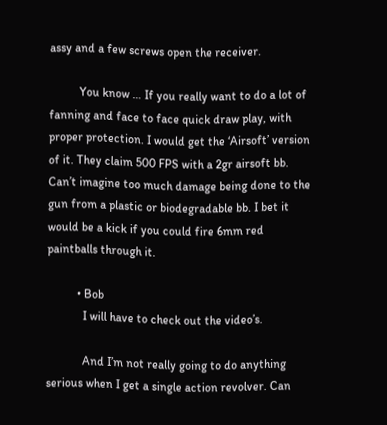assy and a few screws open the receiver.

          You know … If you really want to do a lot of fanning and face to face quick draw play, with proper protection. I would get the ‘Airsoft’ version of it. They claim 500 FPS with a 2gr airsoft bb. Can’t imagine too much damage being done to the gun from a plastic or biodegradable bb. I bet it would be a kick if you could fire 6mm red paintballs through it.

          • Bob
            I will have to check out the video’s.

            And I’m not really going to do anything serious when I get a single action revolver. Can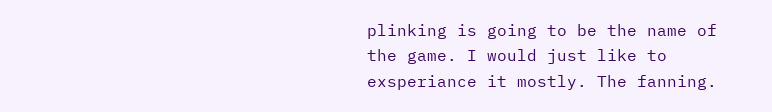plinking is going to be the name of the game. I would just like to exsperiance it mostly. The fanning.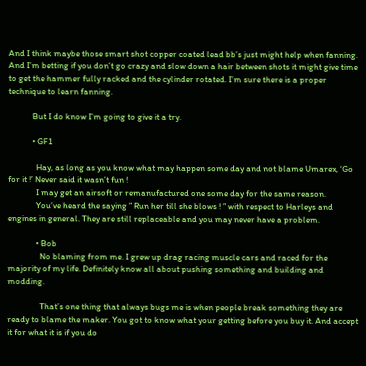And I think maybe those smart shot copper coated lead bb’s just might help when fanning. And I’m betting if you don’t go crazy and slow down a hair between shots it might give time to get the hammer fully racked and the cylinder rotated. I’m sure there is a proper technique to learn fanning.

            But I do know I’m going to give it a try.

            • GF1

              Hay, as long as you know what may happen some day and not blame Umarex, ‘Go for it !’ Never said it wasn’t fun !
              I may get an airsoft or remanufactured one some day for the same reason.
              You’ve heard the saying ” Run her till she blows ! ” with respect to Harleys and engines in general. They are still replaceable and you may never have a problem.

              • Bob
                No blaming from me. I grew up drag racing muscle cars and raced for the majority of my life. Definitely know all about pushing something and building and modding.

                That’s one thing that always bugs me is when people break something they are ready to blame the maker. You got to know what your getting before you buy it. And accept it for what it is if you do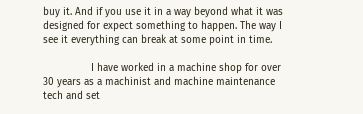buy it. And if you use it in a way beyond what it was designed for expect something to happen. The way I see it everything can break at some point in time.

                I have worked in a machine shop for over 30 years as a machinist and machine maintenance tech and set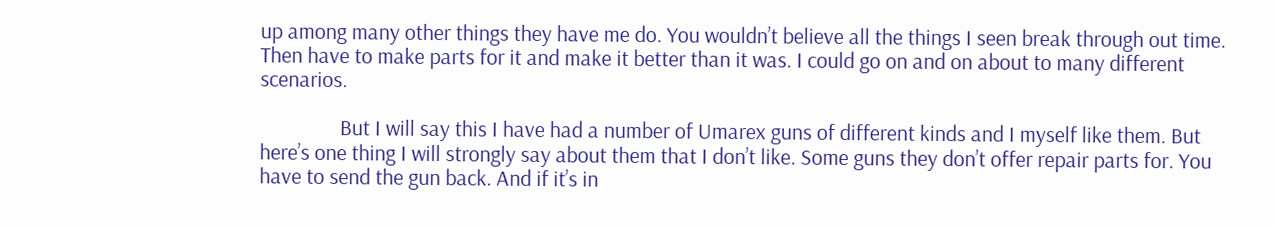up among many other things they have me do. You wouldn’t believe all the things I seen break through out time. Then have to make parts for it and make it better than it was. I could go on and on about to many different scenarios.

                But I will say this I have had a number of Umarex guns of different kinds and I myself like them. But here’s one thing I will strongly say about them that I don’t like. Some guns they don’t offer repair parts for. You have to send the gun back. And if it’s in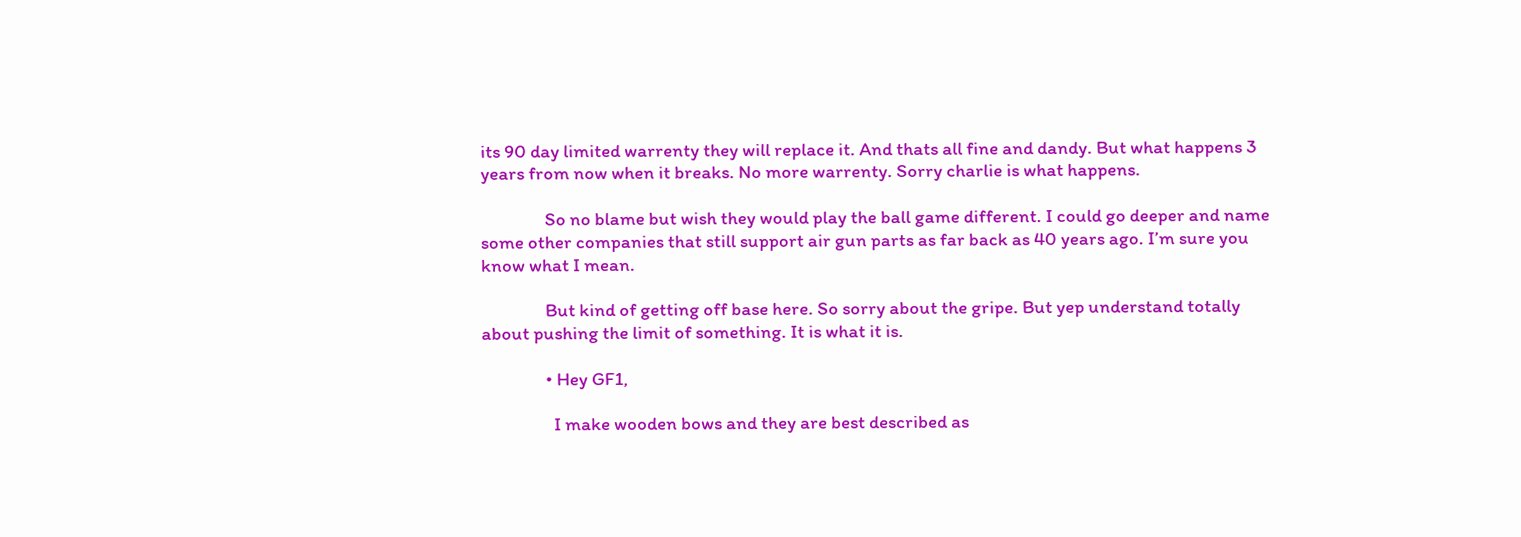its 90 day limited warrenty they will replace it. And thats all fine and dandy. But what happens 3 years from now when it breaks. No more warrenty. Sorry charlie is what happens.

                So no blame but wish they would play the ball game different. I could go deeper and name some other companies that still support air gun parts as far back as 40 years ago. I’m sure you know what I mean.

                But kind of getting off base here. So sorry about the gripe. But yep understand totally about pushing the limit of something. It is what it is.

                • Hey GF1,

                  I make wooden bows and they are best described as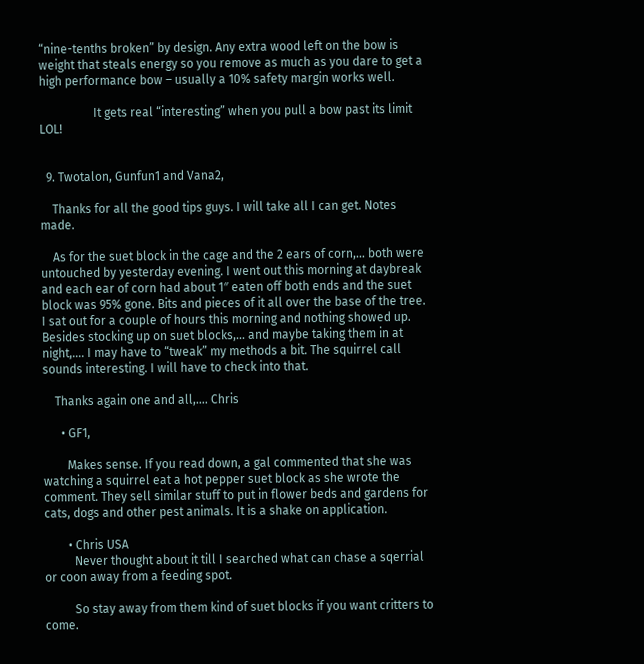“nine-tenths broken” by design. Any extra wood left on the bow is weight that steals energy so you remove as much as you dare to get a high performance bow – usually a 10% safety margin works well.

                  It gets real “interesting” when you pull a bow past its limit LOL!


  9. Twotalon, Gunfun1 and Vana2,

    Thanks for all the good tips guys. I will take all I can get. Notes made.

    As for the suet block in the cage and the 2 ears of corn,… both were untouched by yesterday evening. I went out this morning at daybreak and each ear of corn had about 1″ eaten off both ends and the suet block was 95% gone. Bits and pieces of it all over the base of the tree. I sat out for a couple of hours this morning and nothing showed up. Besides stocking up on suet blocks,… and maybe taking them in at night,…. I may have to “tweak” my methods a bit. The squirrel call sounds interesting. I will have to check into that.

    Thanks again one and all,…. Chris

      • GF1,

        Makes sense. If you read down, a gal commented that she was watching a squirrel eat a hot pepper suet block as she wrote the comment. They sell similar stuff to put in flower beds and gardens for cats, dogs and other pest animals. It is a shake on application.

        • Chris USA
          Never thought about it till I searched what can chase a sqerrial or coon away from a feeding spot.

          So stay away from them kind of suet blocks if you want critters to come.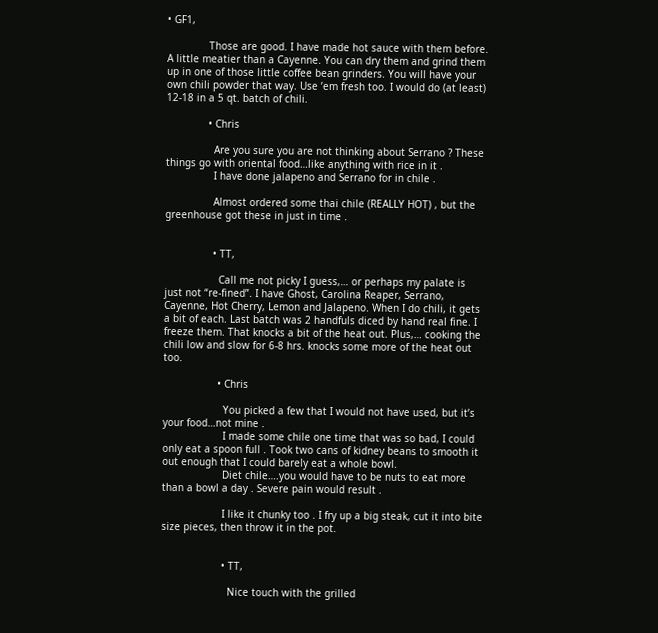• GF1,

              Those are good. I have made hot sauce with them before. A little meatier than a Cayenne. You can dry them and grind them up in one of those little coffee bean grinders. You will have your own chili powder that way. Use ’em fresh too. I would do (at least) 12-18 in a 5 qt. batch of chili.

              • Chris

                Are you sure you are not thinking about Serrano ? These things go with oriental food…like anything with rice in it .
                I have done jalapeno and Serrano for in chile .

                Almost ordered some thai chile (REALLY HOT) , but the greenhouse got these in just in time .


                • TT,

                  Call me not picky I guess,… or perhaps my palate is just not “re-fined”. I have Ghost, Carolina Reaper, Serrano, Cayenne, Hot Cherry, Lemon and Jalapeno. When I do chili, it gets a bit of each. Last batch was 2 handfuls diced by hand real fine. I freeze them. That knocks a bit of the heat out. Plus,… cooking the chili low and slow for 6-8 hrs. knocks some more of the heat out too.

                  • Chris

                    You picked a few that I would not have used, but it’s your food…not mine .
                    I made some chile one time that was so bad, I could only eat a spoon full . Took two cans of kidney beans to smooth it out enough that I could barely eat a whole bowl.
                    Diet chile….you would have to be nuts to eat more than a bowl a day . Severe pain would result .

                    I like it chunky too . I fry up a big steak, cut it into bite size pieces, then throw it in the pot.


                    • TT,

                      Nice touch with the grilled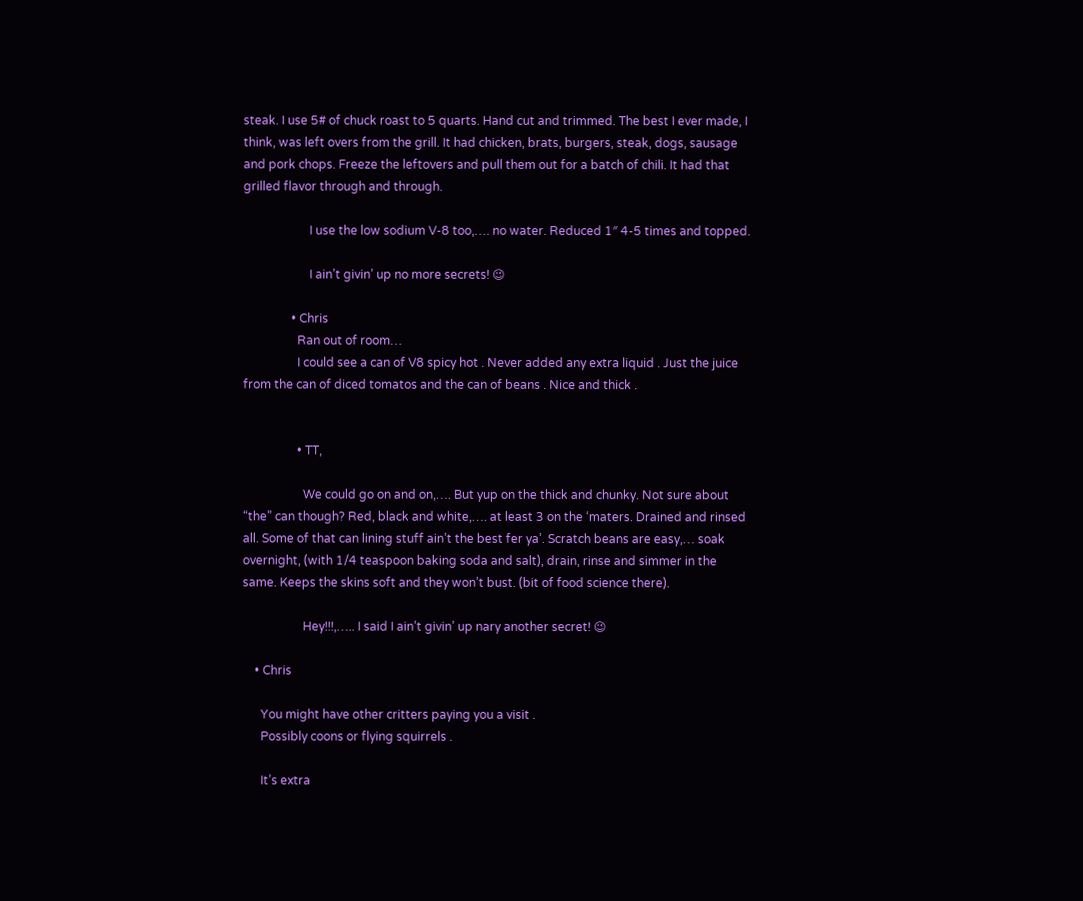steak. I use 5# of chuck roast to 5 quarts. Hand cut and trimmed. The best I ever made, I think, was left overs from the grill. It had chicken, brats, burgers, steak, dogs, sausage and pork chops. Freeze the leftovers and pull them out for a batch of chili. It had that grilled flavor through and through.

                      I use the low sodium V-8 too,…. no water. Reduced 1″ 4-5 times and topped.

                      I ain’t givin’ up no more secrets! 😉

                • Chris
                  Ran out of room…
                  I could see a can of V8 spicy hot . Never added any extra liquid . Just the juice from the can of diced tomatos and the can of beans . Nice and thick .


                  • TT,

                    We could go on and on,…. But yup on the thick and chunky. Not sure about “the” can though? Red, black and white,…. at least 3 on the ‘maters. Drained and rinsed all. Some of that can lining stuff ain’t the best fer ya’. Scratch beans are easy,… soak overnight, (with 1/4 teaspoon baking soda and salt), drain, rinse and simmer in the same. Keeps the skins soft and they won’t bust. (bit of food science there).

                    Hey!!!,….. I said I ain’t givin’ up nary another secret! 😉

    • Chris

      You might have other critters paying you a visit .
      Possibly coons or flying squirrels .

      It’s extra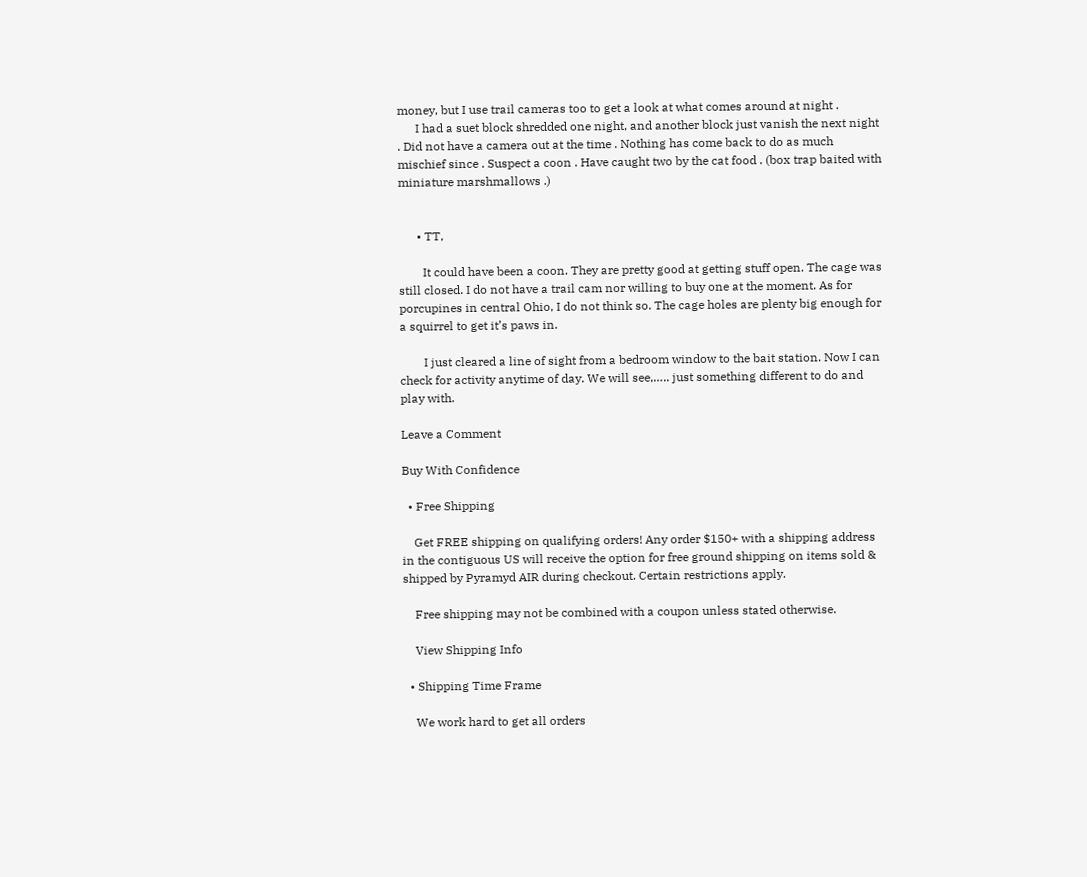money, but I use trail cameras too to get a look at what comes around at night .
      I had a suet block shredded one night, and another block just vanish the next night . Did not have a camera out at the time . Nothing has come back to do as much mischief since . Suspect a coon . Have caught two by the cat food . (box trap baited with miniature marshmallows .)


      • TT,

        It could have been a coon. They are pretty good at getting stuff open. The cage was still closed. I do not have a trail cam nor willing to buy one at the moment. As for porcupines in central Ohio, I do not think so. The cage holes are plenty big enough for a squirrel to get it’s paws in.

        I just cleared a line of sight from a bedroom window to the bait station. Now I can check for activity anytime of day. We will see,….. just something different to do and play with.

Leave a Comment

Buy With Confidence

  • Free Shipping

    Get FREE shipping on qualifying orders! Any order $150+ with a shipping address in the contiguous US will receive the option for free ground shipping on items sold & shipped by Pyramyd AIR during checkout. Certain restrictions apply.

    Free shipping may not be combined with a coupon unless stated otherwise.

    View Shipping Info

  • Shipping Time Frame

    We work hard to get all orders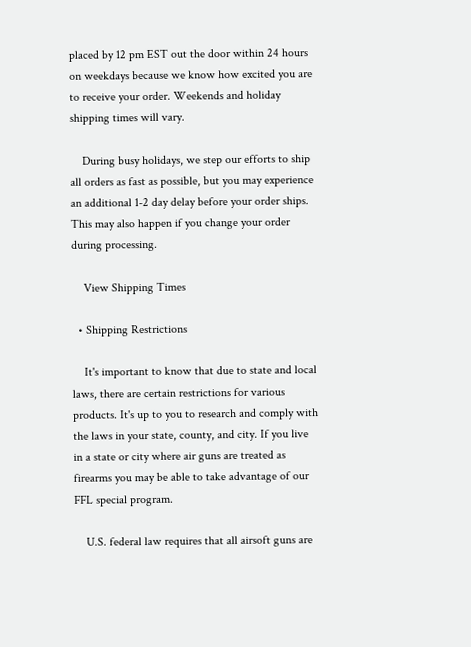placed by 12 pm EST out the door within 24 hours on weekdays because we know how excited you are to receive your order. Weekends and holiday shipping times will vary.

    During busy holidays, we step our efforts to ship all orders as fast as possible, but you may experience an additional 1-2 day delay before your order ships. This may also happen if you change your order during processing.

    View Shipping Times

  • Shipping Restrictions

    It's important to know that due to state and local laws, there are certain restrictions for various products. It's up to you to research and comply with the laws in your state, county, and city. If you live in a state or city where air guns are treated as firearms you may be able to take advantage of our FFL special program.

    U.S. federal law requires that all airsoft guns are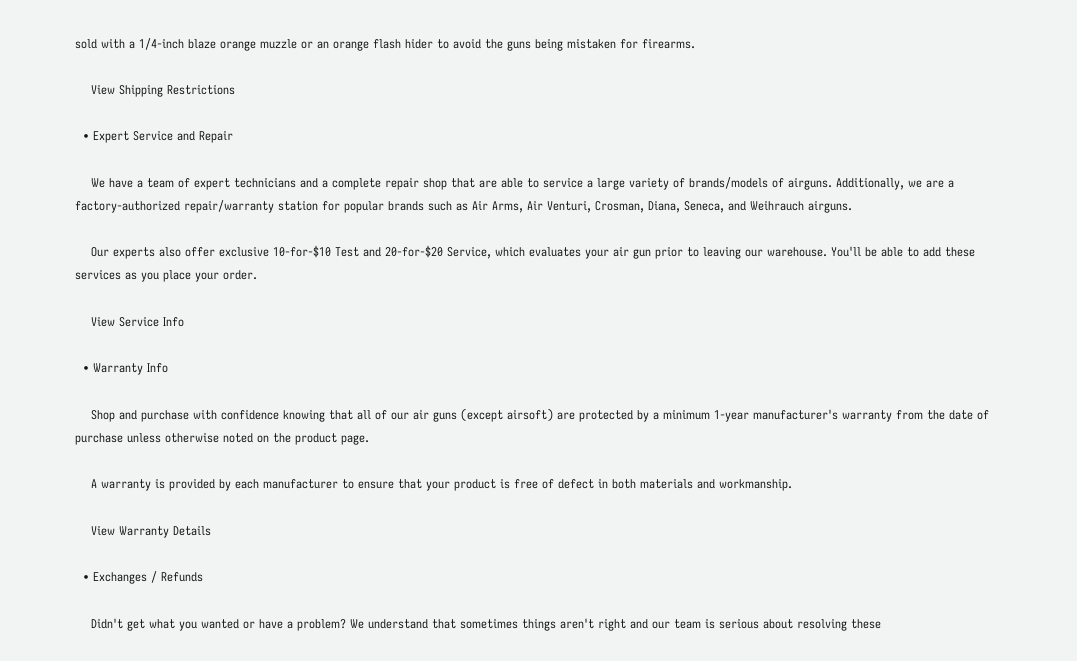sold with a 1/4-inch blaze orange muzzle or an orange flash hider to avoid the guns being mistaken for firearms.

    View Shipping Restrictions

  • Expert Service and Repair

    We have a team of expert technicians and a complete repair shop that are able to service a large variety of brands/models of airguns. Additionally, we are a factory-authorized repair/warranty station for popular brands such as Air Arms, Air Venturi, Crosman, Diana, Seneca, and Weihrauch airguns.

    Our experts also offer exclusive 10-for-$10 Test and 20-for-$20 Service, which evaluates your air gun prior to leaving our warehouse. You'll be able to add these services as you place your order.

    View Service Info

  • Warranty Info

    Shop and purchase with confidence knowing that all of our air guns (except airsoft) are protected by a minimum 1-year manufacturer's warranty from the date of purchase unless otherwise noted on the product page.

    A warranty is provided by each manufacturer to ensure that your product is free of defect in both materials and workmanship.

    View Warranty Details

  • Exchanges / Refunds

    Didn't get what you wanted or have a problem? We understand that sometimes things aren't right and our team is serious about resolving these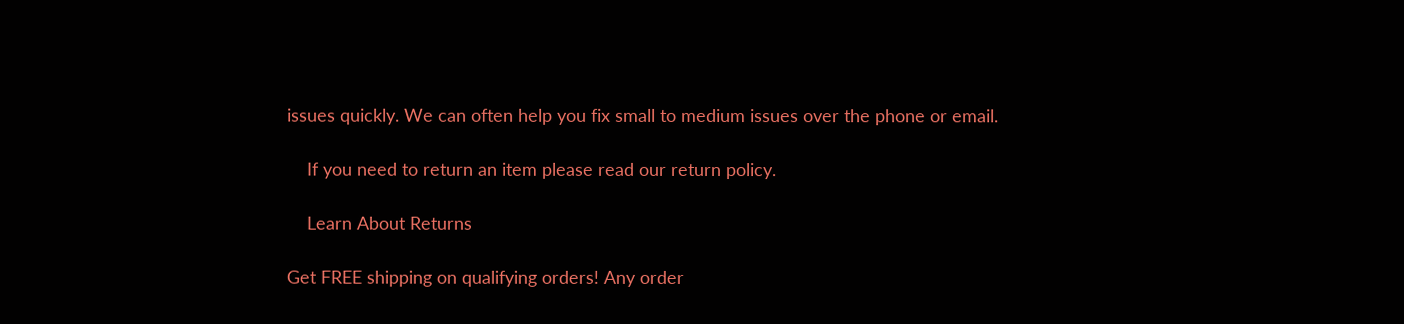issues quickly. We can often help you fix small to medium issues over the phone or email.

    If you need to return an item please read our return policy.

    Learn About Returns

Get FREE shipping on qualifying orders! Any order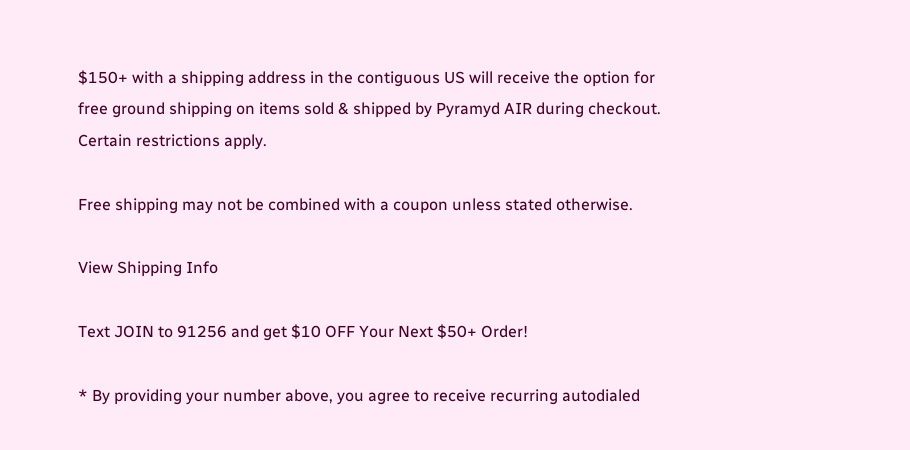$150+ with a shipping address in the contiguous US will receive the option for free ground shipping on items sold & shipped by Pyramyd AIR during checkout. Certain restrictions apply.

Free shipping may not be combined with a coupon unless stated otherwise.

View Shipping Info

Text JOIN to 91256 and get $10 OFF Your Next $50+ Order!

* By providing your number above, you agree to receive recurring autodialed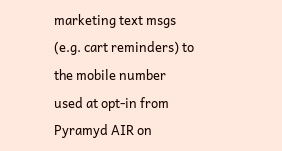marketing text msgs (e.g. cart reminders) to the mobile number used at opt-in from Pyramyd AIR on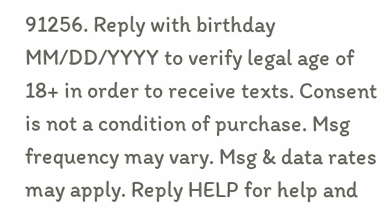91256. Reply with birthday MM/DD/YYYY to verify legal age of 18+ in order to receive texts. Consent is not a condition of purchase. Msg frequency may vary. Msg & data rates may apply. Reply HELP for help and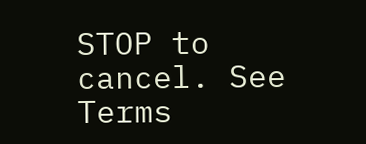STOP to cancel. See Terms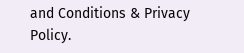and Conditions & Privacy Policy.